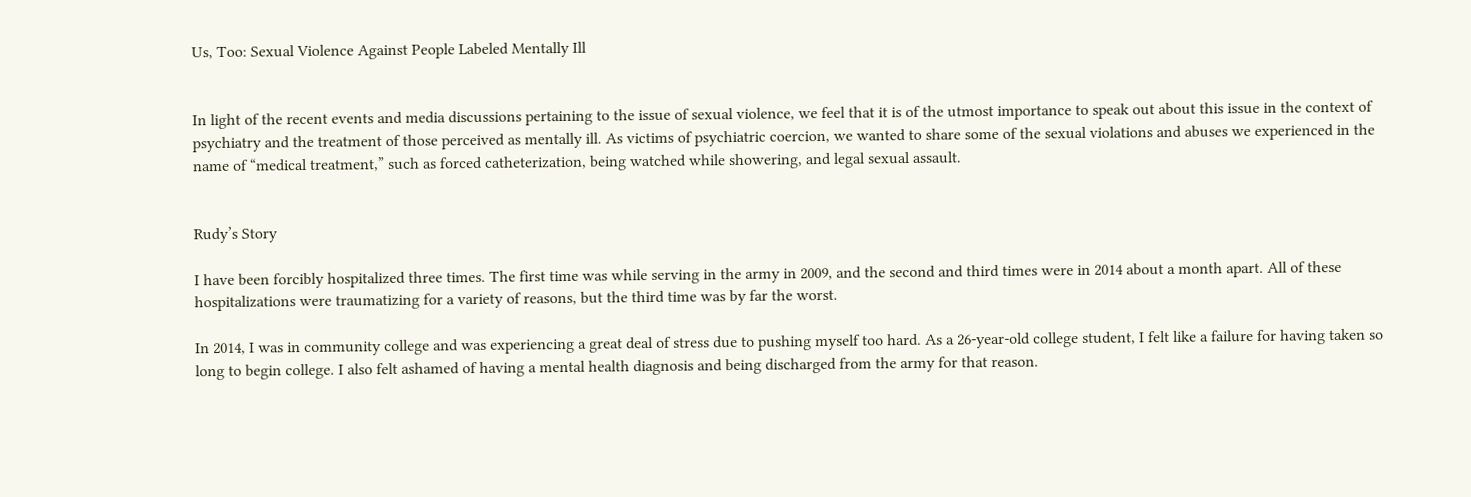Us, Too: Sexual Violence Against People Labeled Mentally Ill


In light of the recent events and media discussions pertaining to the issue of sexual violence, we feel that it is of the utmost importance to speak out about this issue in the context of psychiatry and the treatment of those perceived as mentally ill. As victims of psychiatric coercion, we wanted to share some of the sexual violations and abuses we experienced in the name of “medical treatment,” such as forced catheterization, being watched while showering, and legal sexual assault.


Rudy’s Story

I have been forcibly hospitalized three times. The first time was while serving in the army in 2009, and the second and third times were in 2014 about a month apart. All of these hospitalizations were traumatizing for a variety of reasons, but the third time was by far the worst.

In 2014, I was in community college and was experiencing a great deal of stress due to pushing myself too hard. As a 26-year-old college student, I felt like a failure for having taken so long to begin college. I also felt ashamed of having a mental health diagnosis and being discharged from the army for that reason.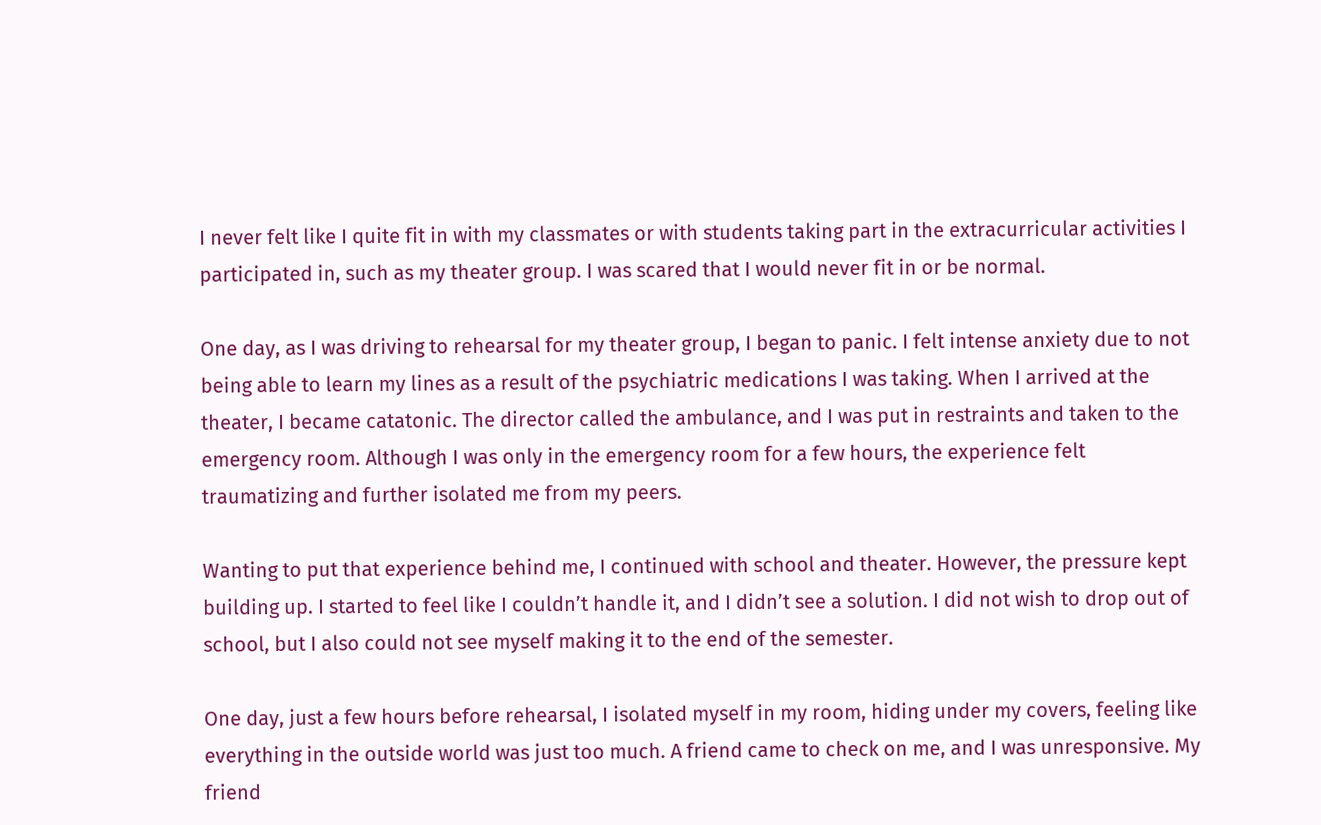I never felt like I quite fit in with my classmates or with students taking part in the extracurricular activities I participated in, such as my theater group. I was scared that I would never fit in or be normal.

One day, as I was driving to rehearsal for my theater group, I began to panic. I felt intense anxiety due to not being able to learn my lines as a result of the psychiatric medications I was taking. When I arrived at the theater, I became catatonic. The director called the ambulance, and I was put in restraints and taken to the emergency room. Although I was only in the emergency room for a few hours, the experience felt traumatizing and further isolated me from my peers.

Wanting to put that experience behind me, I continued with school and theater. However, the pressure kept building up. I started to feel like I couldn’t handle it, and I didn’t see a solution. I did not wish to drop out of school, but I also could not see myself making it to the end of the semester.

One day, just a few hours before rehearsal, I isolated myself in my room, hiding under my covers, feeling like everything in the outside world was just too much. A friend came to check on me, and I was unresponsive. My friend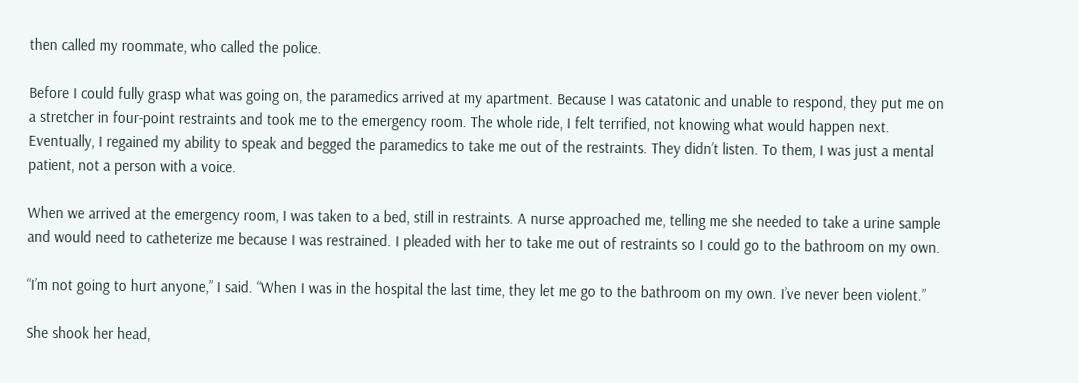then called my roommate, who called the police.

Before I could fully grasp what was going on, the paramedics arrived at my apartment. Because I was catatonic and unable to respond, they put me on a stretcher in four-point restraints and took me to the emergency room. The whole ride, I felt terrified, not knowing what would happen next. Eventually, I regained my ability to speak and begged the paramedics to take me out of the restraints. They didn’t listen. To them, I was just a mental patient, not a person with a voice.

When we arrived at the emergency room, I was taken to a bed, still in restraints. A nurse approached me, telling me she needed to take a urine sample and would need to catheterize me because I was restrained. I pleaded with her to take me out of restraints so I could go to the bathroom on my own.

“I’m not going to hurt anyone,” I said. “When I was in the hospital the last time, they let me go to the bathroom on my own. I’ve never been violent.”

She shook her head,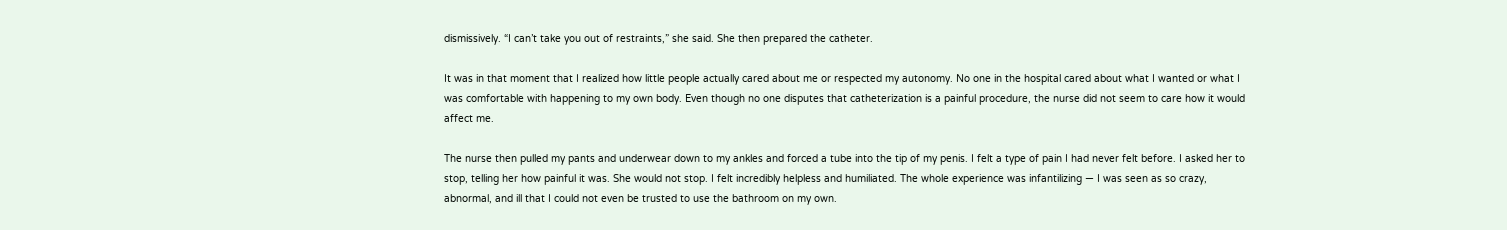dismissively. “I can’t take you out of restraints,” she said. She then prepared the catheter.

It was in that moment that I realized how little people actually cared about me or respected my autonomy. No one in the hospital cared about what I wanted or what I was comfortable with happening to my own body. Even though no one disputes that catheterization is a painful procedure, the nurse did not seem to care how it would affect me.

The nurse then pulled my pants and underwear down to my ankles and forced a tube into the tip of my penis. I felt a type of pain I had never felt before. I asked her to stop, telling her how painful it was. She would not stop. I felt incredibly helpless and humiliated. The whole experience was infantilizing — I was seen as so crazy, abnormal, and ill that I could not even be trusted to use the bathroom on my own.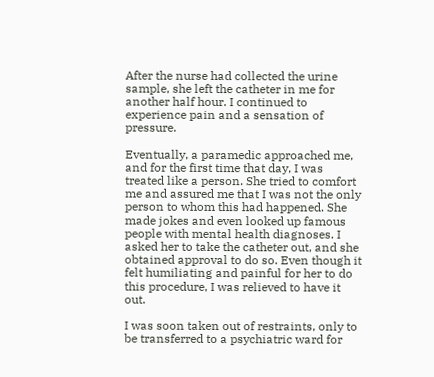After the nurse had collected the urine sample, she left the catheter in me for another half hour. I continued to experience pain and a sensation of pressure.

Eventually, a paramedic approached me, and for the first time that day, I was treated like a person. She tried to comfort me and assured me that I was not the only person to whom this had happened. She made jokes and even looked up famous people with mental health diagnoses. I asked her to take the catheter out, and she obtained approval to do so. Even though it felt humiliating and painful for her to do this procedure, I was relieved to have it out.

I was soon taken out of restraints, only to be transferred to a psychiatric ward for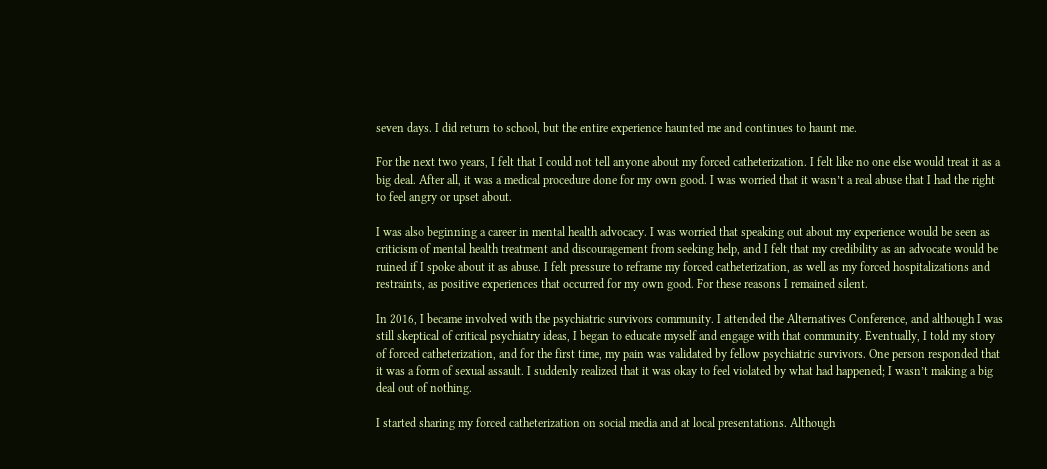seven days. I did return to school, but the entire experience haunted me and continues to haunt me.

For the next two years, I felt that I could not tell anyone about my forced catheterization. I felt like no one else would treat it as a big deal. After all, it was a medical procedure done for my own good. I was worried that it wasn’t a real abuse that I had the right to feel angry or upset about.

I was also beginning a career in mental health advocacy. I was worried that speaking out about my experience would be seen as criticism of mental health treatment and discouragement from seeking help, and I felt that my credibility as an advocate would be ruined if I spoke about it as abuse. I felt pressure to reframe my forced catheterization, as well as my forced hospitalizations and restraints, as positive experiences that occurred for my own good. For these reasons I remained silent.

In 2016, I became involved with the psychiatric survivors community. I attended the Alternatives Conference, and although I was still skeptical of critical psychiatry ideas, I began to educate myself and engage with that community. Eventually, I told my story of forced catheterization, and for the first time, my pain was validated by fellow psychiatric survivors. One person responded that it was a form of sexual assault. I suddenly realized that it was okay to feel violated by what had happened; I wasn’t making a big deal out of nothing.

I started sharing my forced catheterization on social media and at local presentations. Although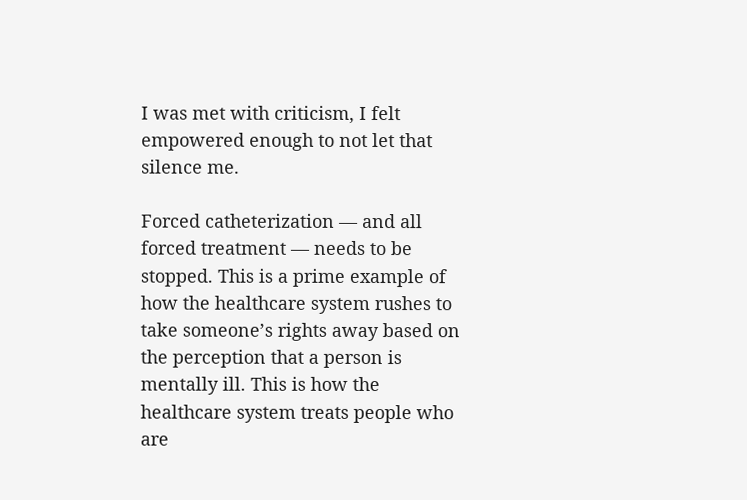I was met with criticism, I felt empowered enough to not let that silence me.

Forced catheterization — and all forced treatment — needs to be stopped. This is a prime example of how the healthcare system rushes to take someone’s rights away based on the perception that a person is mentally ill. This is how the healthcare system treats people who are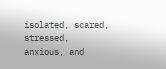isolated, scared, stressed, anxious, and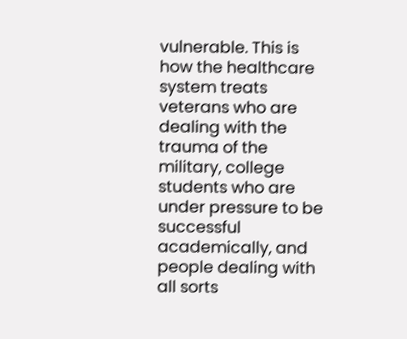vulnerable. This is how the healthcare system treats veterans who are dealing with the trauma of the military, college students who are under pressure to be successful academically, and people dealing with all sorts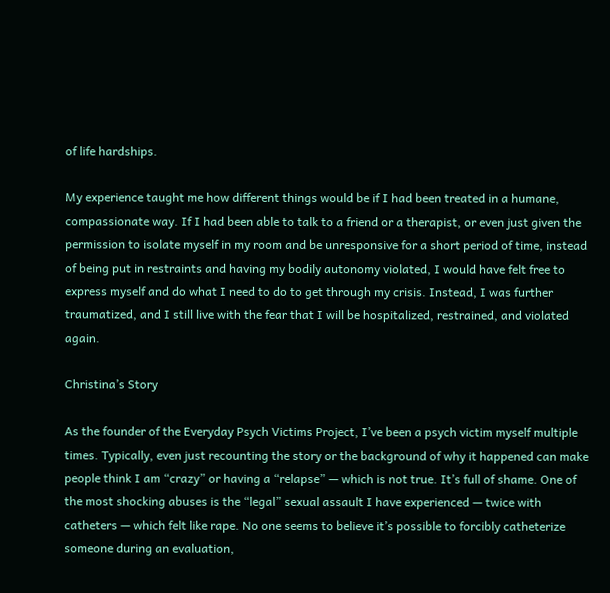of life hardships.

My experience taught me how different things would be if I had been treated in a humane, compassionate way. If I had been able to talk to a friend or a therapist, or even just given the permission to isolate myself in my room and be unresponsive for a short period of time, instead of being put in restraints and having my bodily autonomy violated, I would have felt free to express myself and do what I need to do to get through my crisis. Instead, I was further traumatized, and I still live with the fear that I will be hospitalized, restrained, and violated again.

Christina’s Story

As the founder of the Everyday Psych Victims Project, I’ve been a psych victim myself multiple times. Typically, even just recounting the story or the background of why it happened can make people think I am “crazy” or having a “relapse” — which is not true. It’s full of shame. One of the most shocking abuses is the “legal” sexual assault I have experienced — twice with catheters — which felt like rape. No one seems to believe it’s possible to forcibly catheterize someone during an evaluation,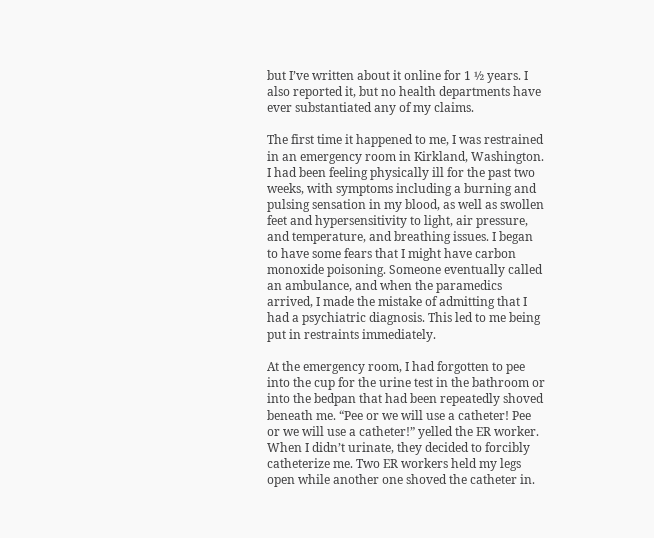but I’ve written about it online for 1 ½ years. I also reported it, but no health departments have ever substantiated any of my claims.

The first time it happened to me, I was restrained in an emergency room in Kirkland, Washington. I had been feeling physically ill for the past two weeks, with symptoms including a burning and pulsing sensation in my blood, as well as swollen feet and hypersensitivity to light, air pressure, and temperature, and breathing issues. I began to have some fears that I might have carbon monoxide poisoning. Someone eventually called an ambulance, and when the paramedics arrived, I made the mistake of admitting that I had a psychiatric diagnosis. This led to me being put in restraints immediately.

At the emergency room, I had forgotten to pee into the cup for the urine test in the bathroom or into the bedpan that had been repeatedly shoved beneath me. “Pee or we will use a catheter! Pee or we will use a catheter!” yelled the ER worker. When I didn’t urinate, they decided to forcibly catheterize me. Two ER workers held my legs open while another one shoved the catheter in.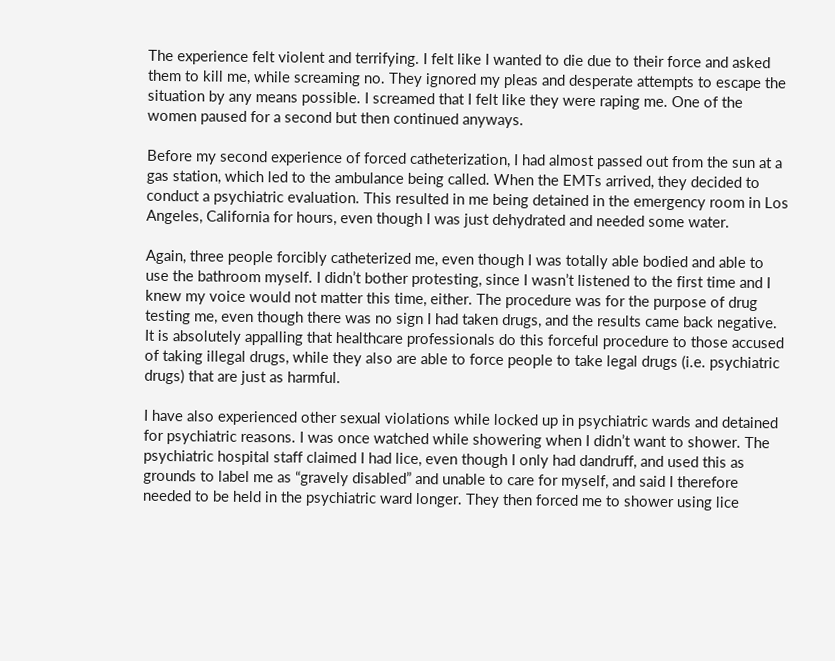The experience felt violent and terrifying. I felt like I wanted to die due to their force and asked them to kill me, while screaming no. They ignored my pleas and desperate attempts to escape the situation by any means possible. I screamed that I felt like they were raping me. One of the women paused for a second but then continued anyways.

Before my second experience of forced catheterization, I had almost passed out from the sun at a gas station, which led to the ambulance being called. When the EMTs arrived, they decided to conduct a psychiatric evaluation. This resulted in me being detained in the emergency room in Los Angeles, California for hours, even though I was just dehydrated and needed some water.

Again, three people forcibly catheterized me, even though I was totally able bodied and able to use the bathroom myself. I didn’t bother protesting, since I wasn’t listened to the first time and I knew my voice would not matter this time, either. The procedure was for the purpose of drug testing me, even though there was no sign I had taken drugs, and the results came back negative. It is absolutely appalling that healthcare professionals do this forceful procedure to those accused of taking illegal drugs, while they also are able to force people to take legal drugs (i.e. psychiatric drugs) that are just as harmful.

I have also experienced other sexual violations while locked up in psychiatric wards and detained for psychiatric reasons. I was once watched while showering when I didn’t want to shower. The psychiatric hospital staff claimed I had lice, even though I only had dandruff, and used this as grounds to label me as “gravely disabled” and unable to care for myself, and said I therefore needed to be held in the psychiatric ward longer. They then forced me to shower using lice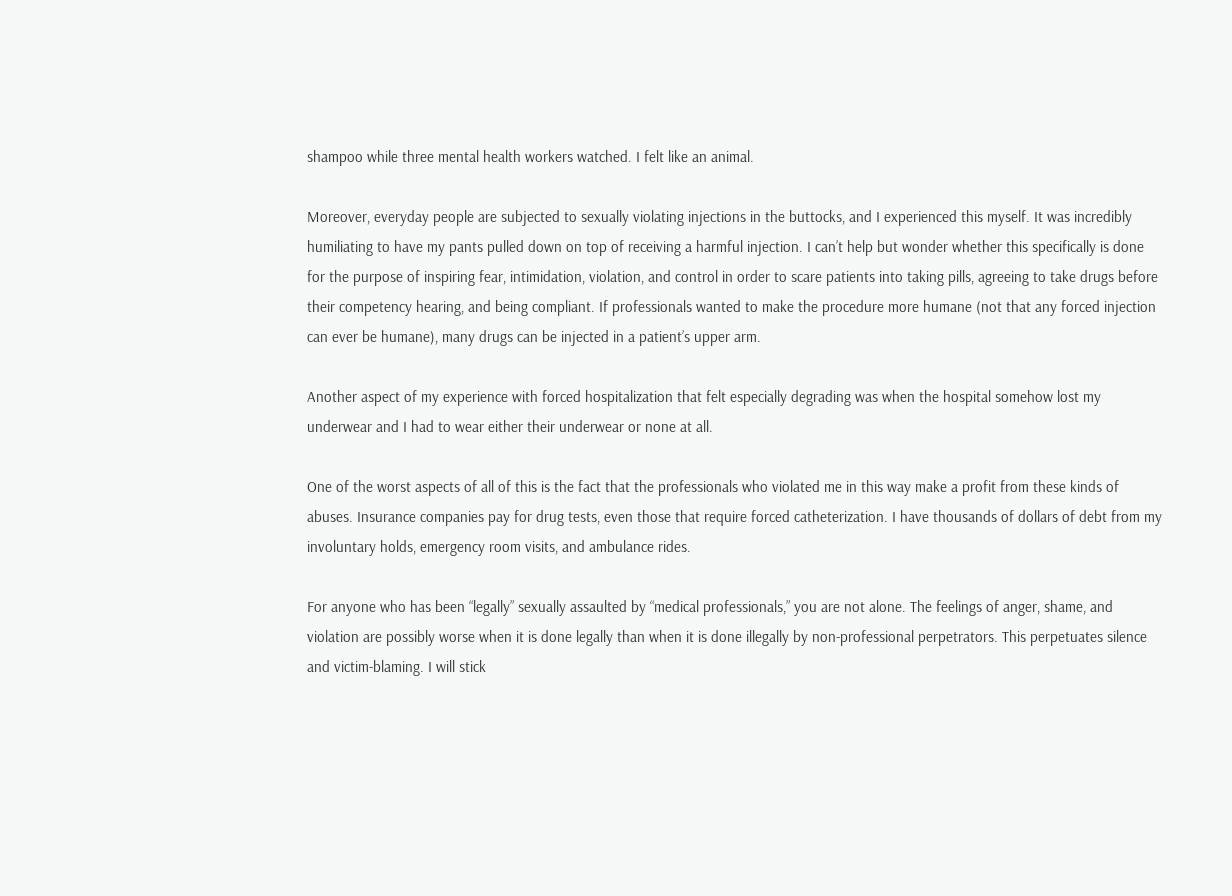shampoo while three mental health workers watched. I felt like an animal.

Moreover, everyday people are subjected to sexually violating injections in the buttocks, and I experienced this myself. It was incredibly humiliating to have my pants pulled down on top of receiving a harmful injection. I can’t help but wonder whether this specifically is done for the purpose of inspiring fear, intimidation, violation, and control in order to scare patients into taking pills, agreeing to take drugs before their competency hearing, and being compliant. If professionals wanted to make the procedure more humane (not that any forced injection can ever be humane), many drugs can be injected in a patient’s upper arm.

Another aspect of my experience with forced hospitalization that felt especially degrading was when the hospital somehow lost my underwear and I had to wear either their underwear or none at all.

One of the worst aspects of all of this is the fact that the professionals who violated me in this way make a profit from these kinds of abuses. Insurance companies pay for drug tests, even those that require forced catheterization. I have thousands of dollars of debt from my involuntary holds, emergency room visits, and ambulance rides.

For anyone who has been “legally” sexually assaulted by “medical professionals,” you are not alone. The feelings of anger, shame, and violation are possibly worse when it is done legally than when it is done illegally by non-professional perpetrators. This perpetuates silence and victim-blaming. I will stick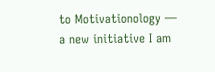to Motivationology — a new initiative I am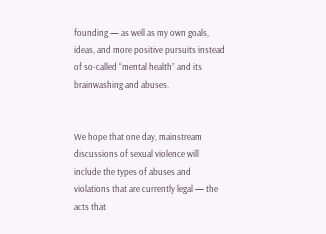founding — as well as my own goals, ideas, and more positive pursuits instead of so-called “mental health” and its brainwashing and abuses.


We hope that one day, mainstream discussions of sexual violence will include the types of abuses and violations that are currently legal — the acts that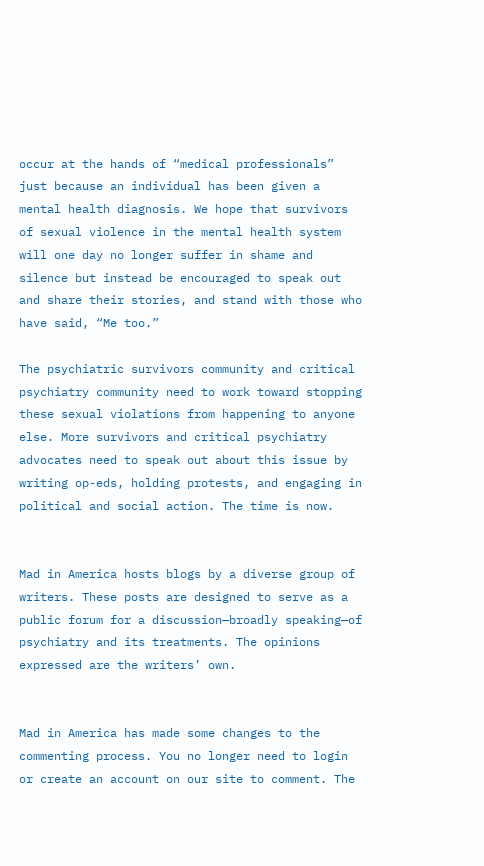occur at the hands of “medical professionals” just because an individual has been given a mental health diagnosis. We hope that survivors of sexual violence in the mental health system will one day no longer suffer in shame and silence but instead be encouraged to speak out and share their stories, and stand with those who have said, “Me too.”

The psychiatric survivors community and critical psychiatry community need to work toward stopping these sexual violations from happening to anyone else. More survivors and critical psychiatry advocates need to speak out about this issue by writing op-eds, holding protests, and engaging in political and social action. The time is now.


Mad in America hosts blogs by a diverse group of writers. These posts are designed to serve as a public forum for a discussion—broadly speaking—of psychiatry and its treatments. The opinions expressed are the writers’ own.


Mad in America has made some changes to the commenting process. You no longer need to login or create an account on our site to comment. The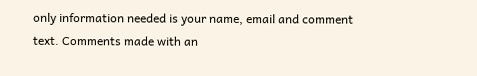only information needed is your name, email and comment text. Comments made with an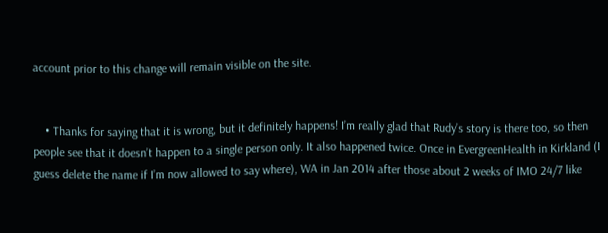account prior to this change will remain visible on the site.


    • Thanks for saying that it is wrong, but it definitely happens! I’m really glad that Rudy’s story is there too, so then people see that it doesn’t happen to a single person only. It also happened twice. Once in EvergreenHealth in Kirkland (I guess delete the name if I’m now allowed to say where), WA in Jan 2014 after those about 2 weeks of IMO 24/7 like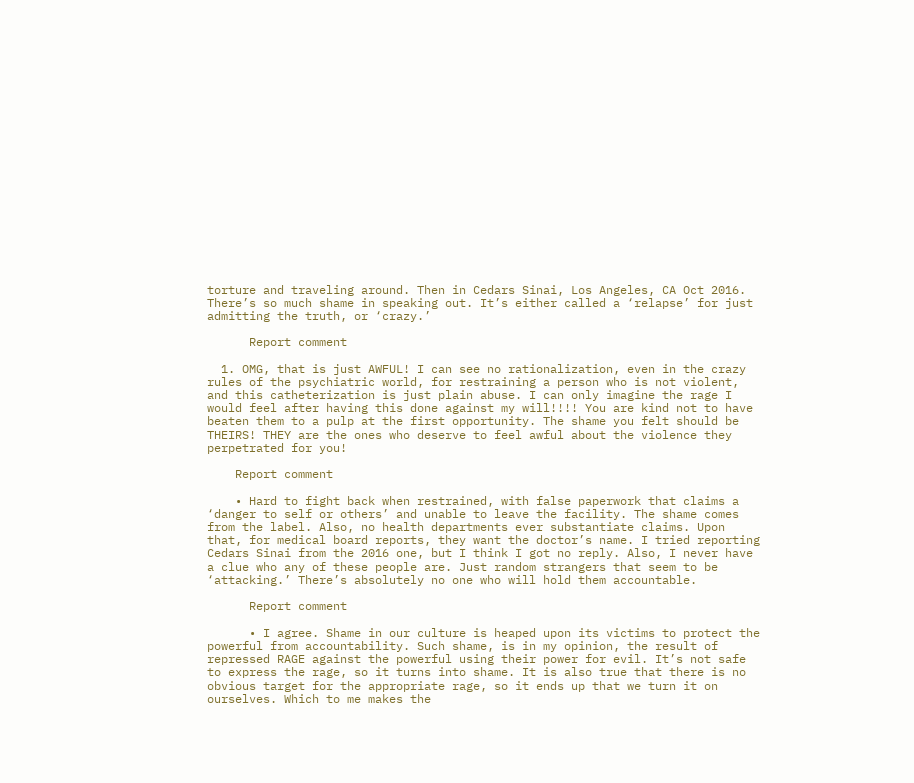torture and traveling around. Then in Cedars Sinai, Los Angeles, CA Oct 2016. There’s so much shame in speaking out. It’s either called a ‘relapse’ for just admitting the truth, or ‘crazy.’

      Report comment

  1. OMG, that is just AWFUL! I can see no rationalization, even in the crazy rules of the psychiatric world, for restraining a person who is not violent, and this catheterization is just plain abuse. I can only imagine the rage I would feel after having this done against my will!!!! You are kind not to have beaten them to a pulp at the first opportunity. The shame you felt should be THEIRS! THEY are the ones who deserve to feel awful about the violence they perpetrated for you!

    Report comment

    • Hard to fight back when restrained, with false paperwork that claims a ‘danger to self or others’ and unable to leave the facility. The shame comes from the label. Also, no health departments ever substantiate claims. Upon that, for medical board reports, they want the doctor’s name. I tried reporting Cedars Sinai from the 2016 one, but I think I got no reply. Also, I never have a clue who any of these people are. Just random strangers that seem to be ‘attacking.’ There’s absolutely no one who will hold them accountable.

      Report comment

      • I agree. Shame in our culture is heaped upon its victims to protect the powerful from accountability. Such shame, is in my opinion, the result of repressed RAGE against the powerful using their power for evil. It’s not safe to express the rage, so it turns into shame. It is also true that there is no obvious target for the appropriate rage, so it ends up that we turn it on ourselves. Which to me makes the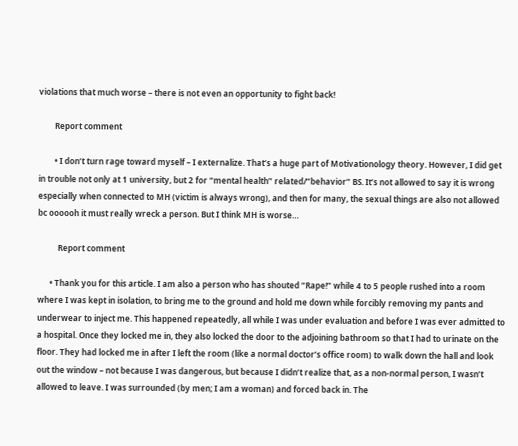violations that much worse – there is not even an opportunity to fight back!

        Report comment

        • I don’t turn rage toward myself – I externalize. That’s a huge part of Motivationology theory. However, I did get in trouble not only at 1 university, but 2 for “mental health” related/”behavior” BS. It’s not allowed to say it is wrong especially when connected to MH (victim is always wrong), and then for many, the sexual things are also not allowed bc oooooh it must really wreck a person. But I think MH is worse…

          Report comment

      • Thank you for this article. I am also a person who has shouted “Rape!” while 4 to 5 people rushed into a room where I was kept in isolation, to bring me to the ground and hold me down while forcibly removing my pants and underwear to inject me. This happened repeatedly, all while I was under evaluation and before I was ever admitted to a hospital. Once they locked me in, they also locked the door to the adjoining bathroom so that I had to urinate on the floor. They had locked me in after I left the room (like a normal doctor’s office room) to walk down the hall and look out the window – not because I was dangerous, but because I didn’t realize that, as a non-normal person, I wasn’t allowed to leave. I was surrounded (by men; I am a woman) and forced back in. The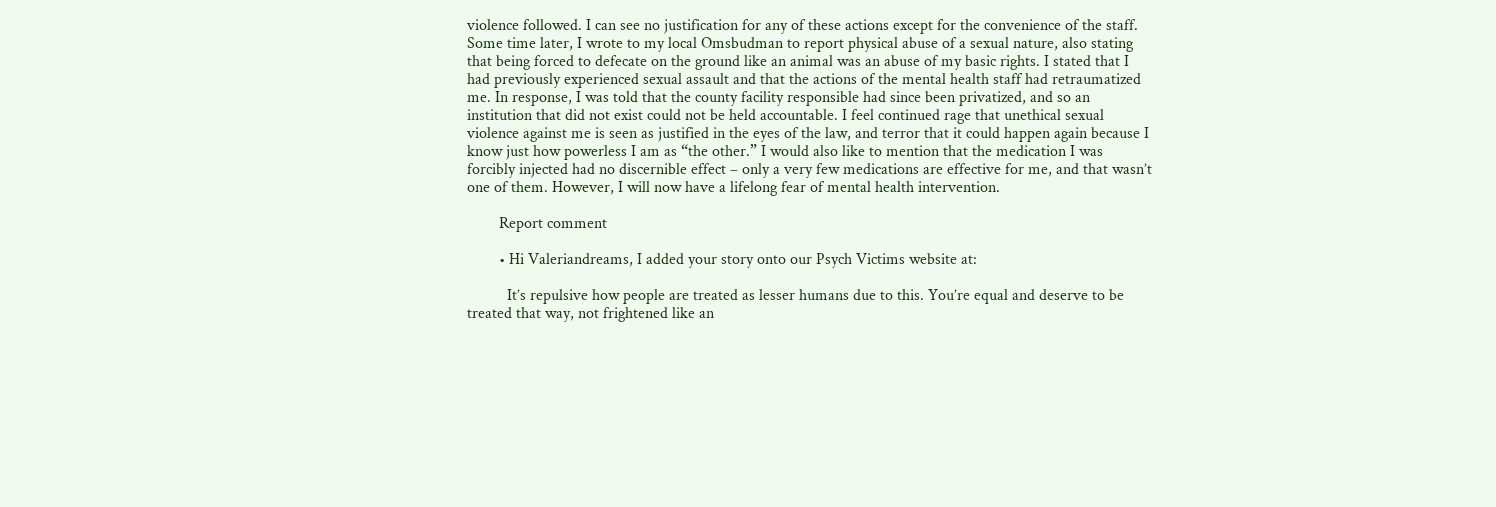violence followed. I can see no justification for any of these actions except for the convenience of the staff. Some time later, I wrote to my local Omsbudman to report physical abuse of a sexual nature, also stating that being forced to defecate on the ground like an animal was an abuse of my basic rights. I stated that I had previously experienced sexual assault and that the actions of the mental health staff had retraumatized me. In response, I was told that the county facility responsible had since been privatized, and so an institution that did not exist could not be held accountable. I feel continued rage that unethical sexual violence against me is seen as justified in the eyes of the law, and terror that it could happen again because I know just how powerless I am as “the other.” I would also like to mention that the medication I was forcibly injected had no discernible effect – only a very few medications are effective for me, and that wasn’t one of them. However, I will now have a lifelong fear of mental health intervention.

        Report comment

        • Hi Valeriandreams, I added your story onto our Psych Victims website at:

          It’s repulsive how people are treated as lesser humans due to this. You’re equal and deserve to be treated that way, not frightened like an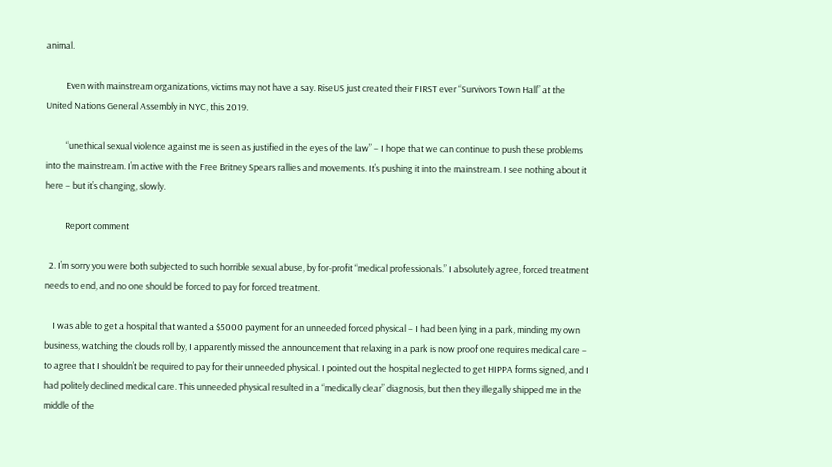animal.

          Even with mainstream organizations, victims may not have a say. RiseUS just created their FIRST ever “Survivors Town Hall” at the United Nations General Assembly in NYC, this 2019.

          “unethical sexual violence against me is seen as justified in the eyes of the law” – I hope that we can continue to push these problems into the mainstream. I’m active with the Free Britney Spears rallies and movements. It’s pushing it into the mainstream. I see nothing about it here – but it’s changing, slowly.

          Report comment

  2. I’m sorry you were both subjected to such horrible sexual abuse, by for-profit “medical professionals.” I absolutely agree, forced treatment needs to end, and no one should be forced to pay for forced treatment.

    I was able to get a hospital that wanted a $5000 payment for an unneeded forced physical – I had been lying in a park, minding my own business, watching the clouds roll by, I apparently missed the announcement that relaxing in a park is now proof one requires medical care – to agree that I shouldn’t be required to pay for their unneeded physical. I pointed out the hospital neglected to get HIPPA forms signed, and I had politely declined medical care. This unneeded physical resulted in a “medically clear” diagnosis, but then they illegally shipped me in the middle of the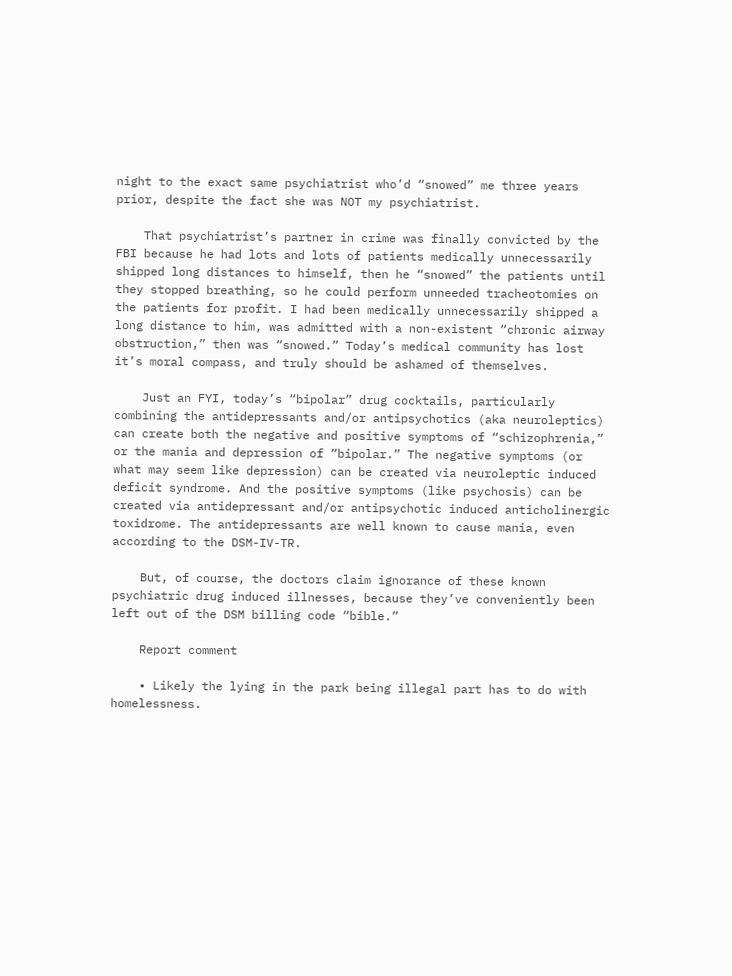night to the exact same psychiatrist who’d “snowed” me three years prior, despite the fact she was NOT my psychiatrist.

    That psychiatrist’s partner in crime was finally convicted by the FBI because he had lots and lots of patients medically unnecessarily shipped long distances to himself, then he “snowed” the patients until they stopped breathing, so he could perform unneeded tracheotomies on the patients for profit. I had been medically unnecessarily shipped a long distance to him, was admitted with a non-existent “chronic airway obstruction,” then was “snowed.” Today’s medical community has lost it’s moral compass, and truly should be ashamed of themselves.

    Just an FYI, today’s “bipolar” drug cocktails, particularly combining the antidepressants and/or antipsychotics (aka neuroleptics) can create both the negative and positive symptoms of “schizophrenia,” or the mania and depression of “bipolar.” The negative symptoms (or what may seem like depression) can be created via neuroleptic induced deficit syndrome. And the positive symptoms (like psychosis) can be created via antidepressant and/or antipsychotic induced anticholinergic toxidrome. The antidepressants are well known to cause mania, even according to the DSM-IV-TR.

    But, of course, the doctors claim ignorance of these known psychiatric drug induced illnesses, because they’ve conveniently been left out of the DSM billing code “bible.”

    Report comment

    • Likely the lying in the park being illegal part has to do with homelessness.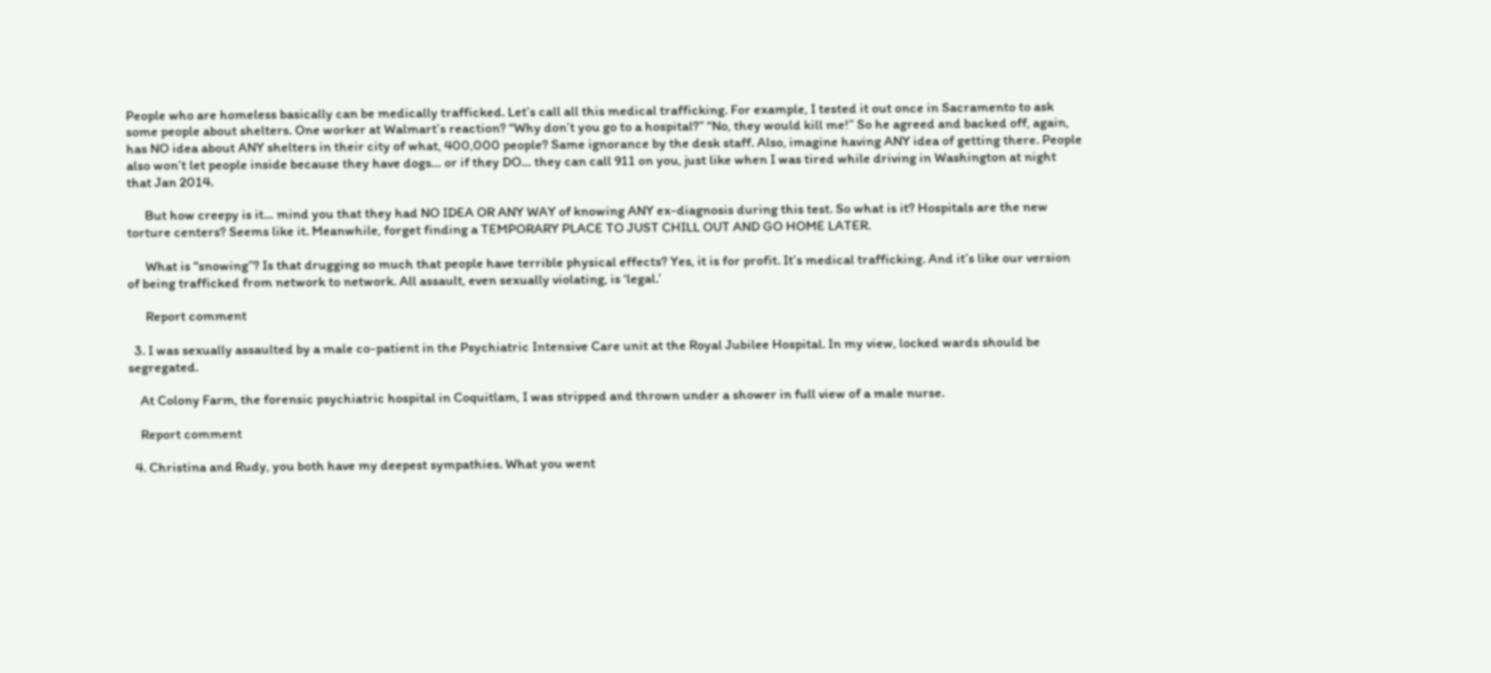People who are homeless basically can be medically trafficked. Let’s call all this medical trafficking. For example, I tested it out once in Sacramento to ask some people about shelters. One worker at Walmart’s reaction? “Why don’t you go to a hospital?” “No, they would kill me!” So he agreed and backed off, again, has NO idea about ANY shelters in their city of what, 400,000 people? Same ignorance by the desk staff. Also, imagine having ANY idea of getting there. People also won’t let people inside because they have dogs… or if they DO… they can call 911 on you, just like when I was tired while driving in Washington at night that Jan 2014.

      But how creepy is it… mind you that they had NO IDEA OR ANY WAY of knowing ANY ex-diagnosis during this test. So what is it? Hospitals are the new torture centers? Seems like it. Meanwhile, forget finding a TEMPORARY PLACE TO JUST CHILL OUT AND GO HOME LATER.

      What is “snowing”? Is that drugging so much that people have terrible physical effects? Yes, it is for profit. It’s medical trafficking. And it’s like our version of being trafficked from network to network. All assault, even sexually violating, is ‘legal.’

      Report comment

  3. I was sexually assaulted by a male co-patient in the Psychiatric Intensive Care unit at the Royal Jubilee Hospital. In my view, locked wards should be segregated.

    At Colony Farm, the forensic psychiatric hospital in Coquitlam, I was stripped and thrown under a shower in full view of a male nurse.

    Report comment

  4. Christina and Rudy, you both have my deepest sympathies. What you went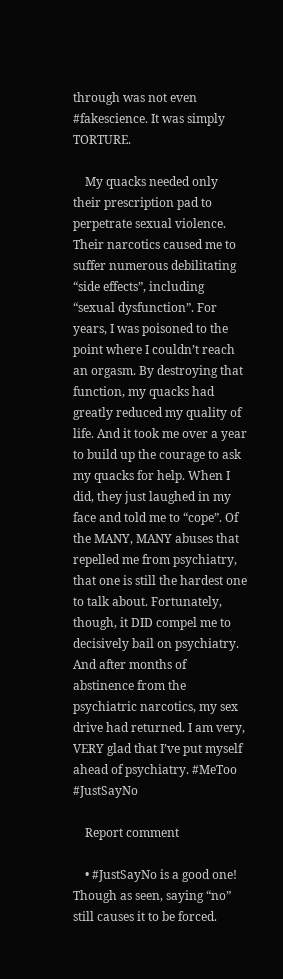through was not even #fakescience. It was simply TORTURE.

    My quacks needed only their prescription pad to perpetrate sexual violence. Their narcotics caused me to suffer numerous debilitating “side effects”, including “sexual dysfunction”. For years, I was poisoned to the point where I couldn’t reach an orgasm. By destroying that function, my quacks had greatly reduced my quality of life. And it took me over a year to build up the courage to ask my quacks for help. When I did, they just laughed in my face and told me to “cope”. Of the MANY, MANY abuses that repelled me from psychiatry, that one is still the hardest one to talk about. Fortunately, though, it DID compel me to decisively bail on psychiatry. And after months of abstinence from the psychiatric narcotics, my sex drive had returned. I am very, VERY glad that I’ve put myself ahead of psychiatry. #MeToo #JustSayNo

    Report comment

    • #JustSayNo is a good one! Though as seen, saying “no” still causes it to be forced.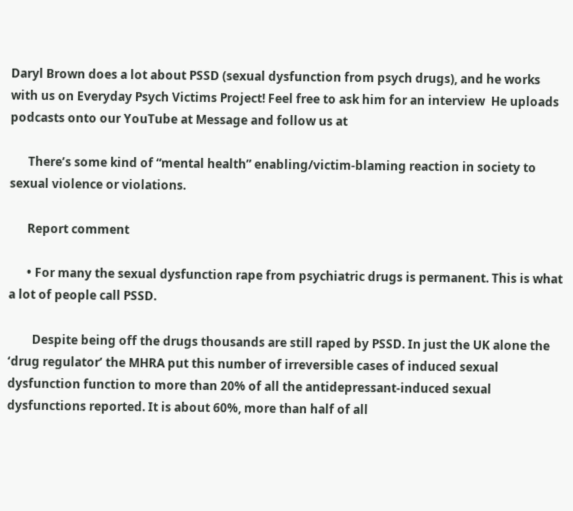Daryl Brown does a lot about PSSD (sexual dysfunction from psych drugs), and he works with us on Everyday Psych Victims Project! Feel free to ask him for an interview  He uploads podcasts onto our YouTube at Message and follow us at

      There’s some kind of “mental health” enabling/victim-blaming reaction in society to sexual violence or violations.

      Report comment

      • For many the sexual dysfunction rape from psychiatric drugs is permanent. This is what a lot of people call PSSD.

        Despite being off the drugs thousands are still raped by PSSD. In just the UK alone the ‘drug regulator’ the MHRA put this number of irreversible cases of induced sexual dysfunction function to more than 20% of all the antidepressant-induced sexual dysfunctions reported. It is about 60%, more than half of all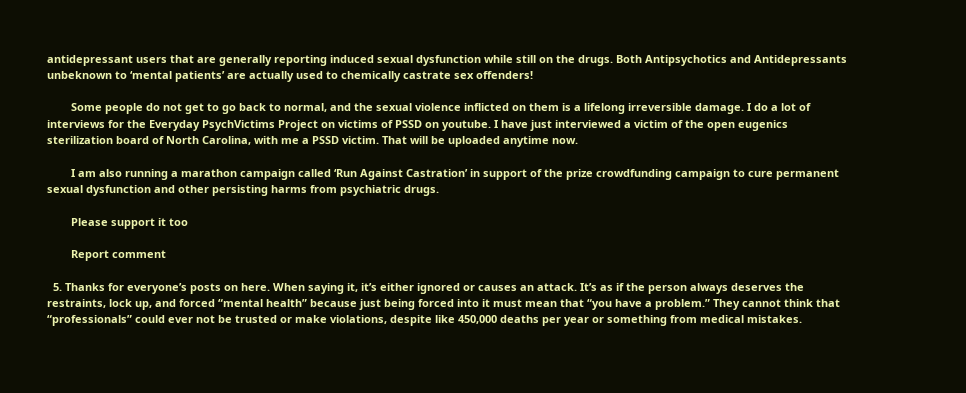antidepressant users that are generally reporting induced sexual dysfunction while still on the drugs. Both Antipsychotics and Antidepressants unbeknown to ‘mental patients’ are actually used to chemically castrate sex offenders!

        Some people do not get to go back to normal, and the sexual violence inflicted on them is a lifelong irreversible damage. I do a lot of interviews for the Everyday PsychVictims Project on victims of PSSD on youtube. I have just interviewed a victim of the open eugenics sterilization board of North Carolina, with me a PSSD victim. That will be uploaded anytime now.

        I am also running a marathon campaign called ‘Run Against Castration’ in support of the prize crowdfunding campaign to cure permanent sexual dysfunction and other persisting harms from psychiatric drugs.

        Please support it too

        Report comment

  5. Thanks for everyone’s posts on here. When saying it, it’s either ignored or causes an attack. It’s as if the person always deserves the restraints, lock up, and forced “mental health” because just being forced into it must mean that “you have a problem.” They cannot think that “professionals” could ever not be trusted or make violations, despite like 450,000 deaths per year or something from medical mistakes.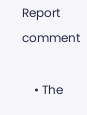Report comment

    • The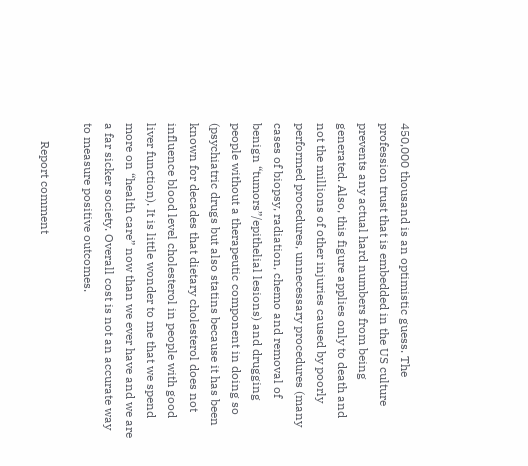450,000 thousand is an optimistic guess. The profession trust that is embedded in the US culture prevents any actual hard numbers from being generated. Also, this figure applies only to death and not the millions of other injuries caused by poorly performed procedures, unnecessary procedures (many cases of biopsy, radiation, chemo and removal of benign “tumors”/epithelial lesions) and drugging people without a therapeutic component in doing so (psychiatric drugs but also statins because it has been known for decades that dietary cholesterol does not influence blood level cholesterol in people with good liver function). It is little wonder to me that we spend more on “health care” now than we ever have and we are a far sicker society. Overall cost is not an accurate way to measure positive outcomes.

      Report comment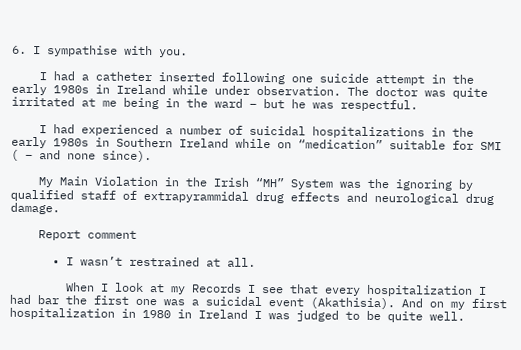6. I sympathise with you.

    I had a catheter inserted following one suicide attempt in the early 1980s in Ireland while under observation. The doctor was quite irritated at me being in the ward – but he was respectful.

    I had experienced a number of suicidal hospitalizations in the early 1980s in Southern Ireland while on “medication” suitable for SMI ( – and none since).

    My Main Violation in the Irish “MH” System was the ignoring by qualified staff of extrapyrammidal drug effects and neurological drug damage.

    Report comment

      • I wasn’t restrained at all.

        When I look at my Records I see that every hospitalization I had bar the first one was a suicidal event (Akathisia). And on my first hospitalization in 1980 in Ireland I was judged to be quite well.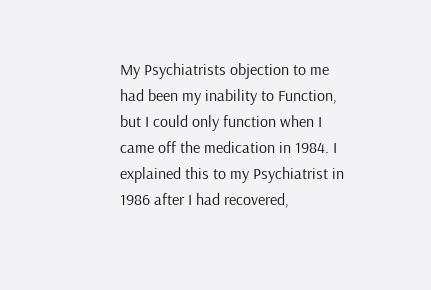My Psychiatrists objection to me had been my inability to Function, but I could only function when I came off the medication in 1984. I explained this to my Psychiatrist in 1986 after I had recovered,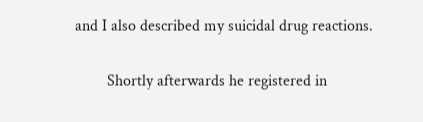and I also described my suicidal drug reactions.

        Shortly afterwards he registered in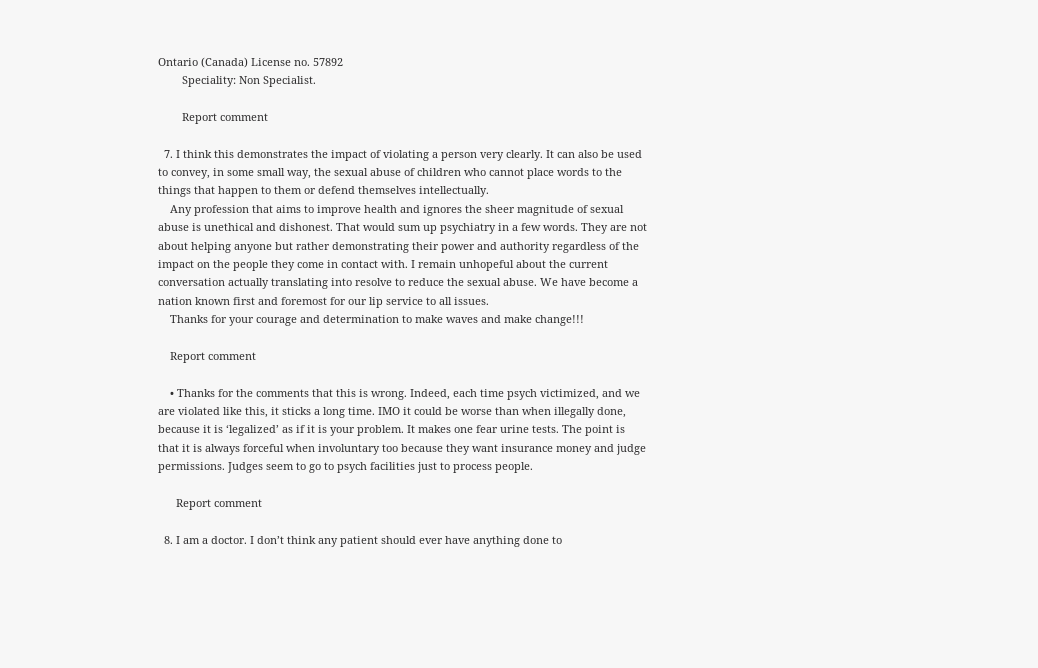Ontario (Canada) License no. 57892
        Speciality: Non Specialist.

        Report comment

  7. I think this demonstrates the impact of violating a person very clearly. It can also be used to convey, in some small way, the sexual abuse of children who cannot place words to the things that happen to them or defend themselves intellectually.
    Any profession that aims to improve health and ignores the sheer magnitude of sexual abuse is unethical and dishonest. That would sum up psychiatry in a few words. They are not about helping anyone but rather demonstrating their power and authority regardless of the impact on the people they come in contact with. I remain unhopeful about the current conversation actually translating into resolve to reduce the sexual abuse. We have become a nation known first and foremost for our lip service to all issues.
    Thanks for your courage and determination to make waves and make change!!!

    Report comment

    • Thanks for the comments that this is wrong. Indeed, each time psych victimized, and we are violated like this, it sticks a long time. IMO it could be worse than when illegally done, because it is ‘legalized’ as if it is your problem. It makes one fear urine tests. The point is that it is always forceful when involuntary too because they want insurance money and judge permissions. Judges seem to go to psych facilities just to process people.

      Report comment

  8. I am a doctor. I don’t think any patient should ever have anything done to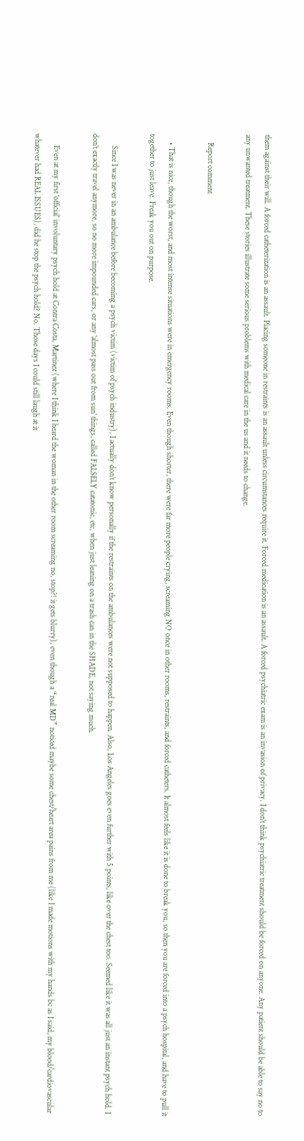them against their will. A forced catheterization is an assault. Placing someone in restraints is an assault unless circumstances require it. Forced medication is an assault. A forced psychiatric exam is an invasion of privacy. I don’t think psychiatric treatment should be forced on anyone. Any patient should be able to say no to any unwanted treatment. These stories illustrate some serious problems with medical care in the us and it needs to change.

    Report comment

    • That is nice, though the worst, and most intense situations were in emergency rooms. Even though shorter, there were far more people crying, screaming NO once in other rooms, restraints, and forced catheters. It almost feels like it is done to break you, so then you are forced into a psych hospital, and have to pull it together to just leave. Freak you out on purpose.

      Since I was never in an ambulance before becoming a psych victim (victim of psych industry), I actually don’t know personally if the restraints on the ambulances were not supposed to happen. Also, Los Angeles goes even further with 5 points, like over the chest too. Seemed like it was all just an instant psych hold. I don’t exactly travel anymore, so no more impounded cars, or any ‘almost pass out from sun’ things, called FALSELY catatonic, etc, when just leaning on a trash can in the SHADE, not saying much.

      Even at my first ‘official’ involuntary psych hold at Contra Costa, Martinez (where I think I heard the woman in the other room screaming no, stop?! it gets blurry), even though a “real MD” noticed maybe some chest/heart area pains from me (like I made motions with my hands bc as I said, my blood/cardiovascular whatever had REAL ISSUES), did he stop the psych hold? No. Those days I could still laugh at it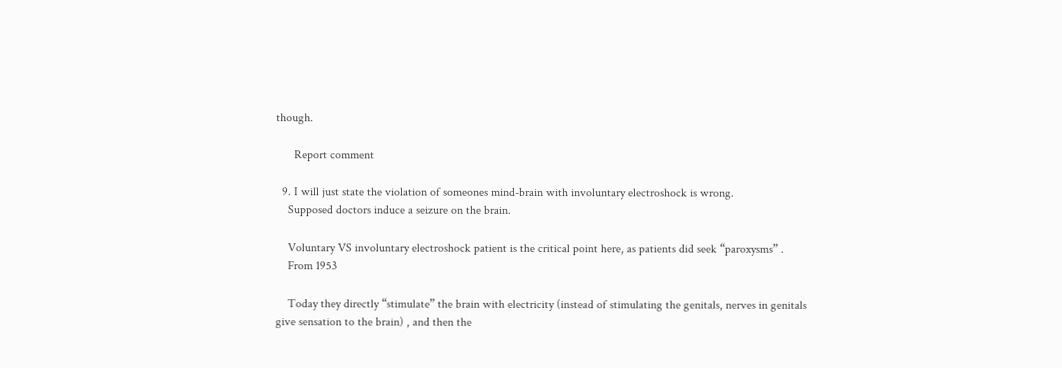though.

      Report comment

  9. I will just state the violation of someones mind-brain with involuntary electroshock is wrong.
    Supposed doctors induce a seizure on the brain.

    Voluntary VS involuntary electroshock patient is the critical point here, as patients did seek “paroxysms” .
    From 1953

    Today they directly “stimulate” the brain with electricity (instead of stimulating the genitals, nerves in genitals give sensation to the brain) , and then the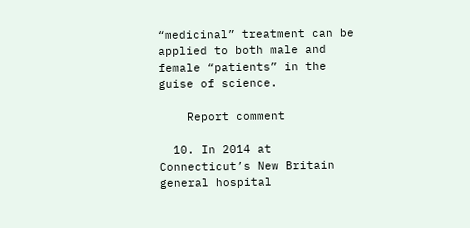“medicinal” treatment can be applied to both male and female “patients” in the guise of science.

    Report comment

  10. In 2014 at Connecticut’s New Britain general hospital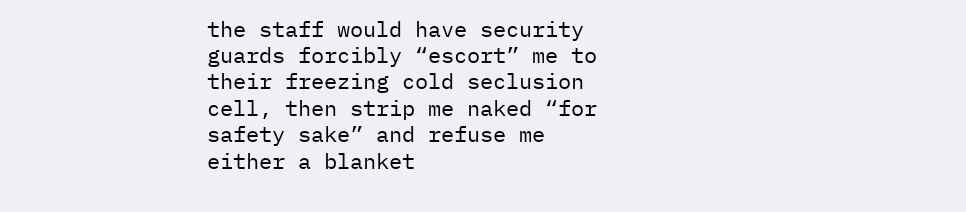the staff would have security guards forcibly “escort” me to their freezing cold seclusion cell, then strip me naked “for safety sake” and refuse me either a blanket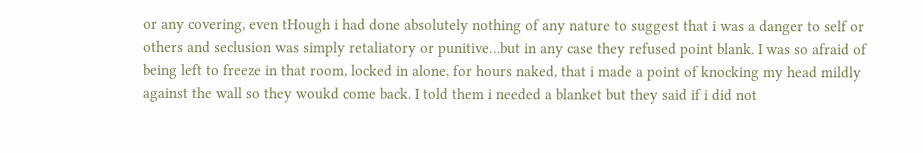or any covering, even tHough i had done absolutely nothing of any nature to suggest that i was a danger to self or others and seclusion was simply retaliatory or punitive…but in any case they refused point blank. I was so afraid of being left to freeze in that room, locked in alone, for hours naked, that i made a point of knocking my head mildly against the wall so they woukd come back. I told them i needed a blanket but they said if i did not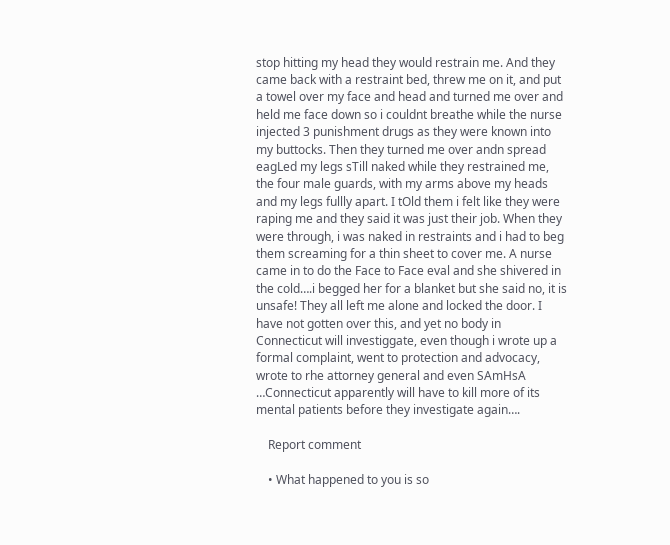stop hitting my head they would restrain me. And they came back with a restraint bed, threw me on it, and put a towel over my face and head and turned me over and held me face down so i couldnt breathe while the nurse injected 3 punishment drugs as they were known into my buttocks. Then they turned me over andn spread eagLed my legs sTill naked while they restrained me, the four male guards, with my arms above my heads and my legs fullly apart. I tOld them i felt like they were raping me and they said it was just their job. When they were through, i was naked in restraints and i had to beg them screaming for a thin sheet to cover me. A nurse came in to do the Face to Face eval and she shivered in the cold….i begged her for a blanket but she said no, it is unsafe! They all left me alone and locked the door. I have not gotten over this, and yet no body in Connecticut will investiggate, even though i wrote up a formal complaint, went to protection and advocacy, wrote to rhe attorney general and even SAmHsA …Connecticut apparently will have to kill more of its mental patients before they investigate again….

    Report comment

    • What happened to you is so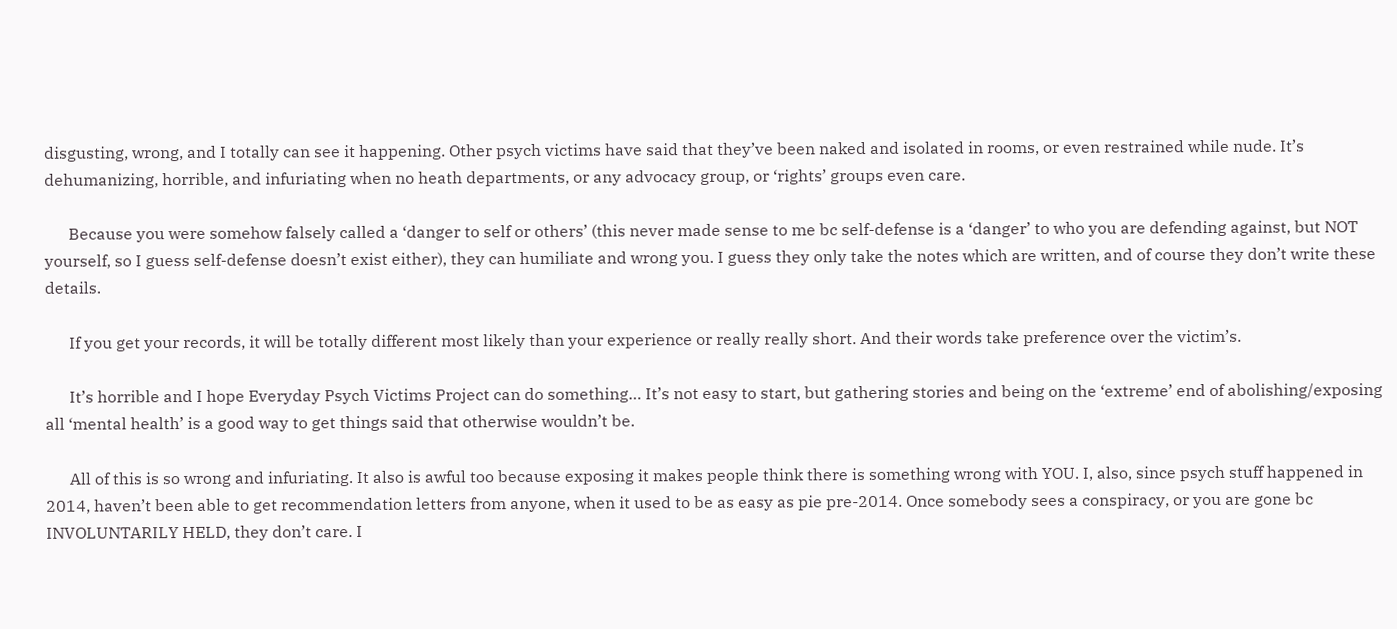disgusting, wrong, and I totally can see it happening. Other psych victims have said that they’ve been naked and isolated in rooms, or even restrained while nude. It’s dehumanizing, horrible, and infuriating when no heath departments, or any advocacy group, or ‘rights’ groups even care.

      Because you were somehow falsely called a ‘danger to self or others’ (this never made sense to me bc self-defense is a ‘danger’ to who you are defending against, but NOT yourself, so I guess self-defense doesn’t exist either), they can humiliate and wrong you. I guess they only take the notes which are written, and of course they don’t write these details.

      If you get your records, it will be totally different most likely than your experience or really really short. And their words take preference over the victim’s.

      It’s horrible and I hope Everyday Psych Victims Project can do something… It’s not easy to start, but gathering stories and being on the ‘extreme’ end of abolishing/exposing all ‘mental health’ is a good way to get things said that otherwise wouldn’t be.

      All of this is so wrong and infuriating. It also is awful too because exposing it makes people think there is something wrong with YOU. I, also, since psych stuff happened in 2014, haven’t been able to get recommendation letters from anyone, when it used to be as easy as pie pre-2014. Once somebody sees a conspiracy, or you are gone bc INVOLUNTARILY HELD, they don’t care. I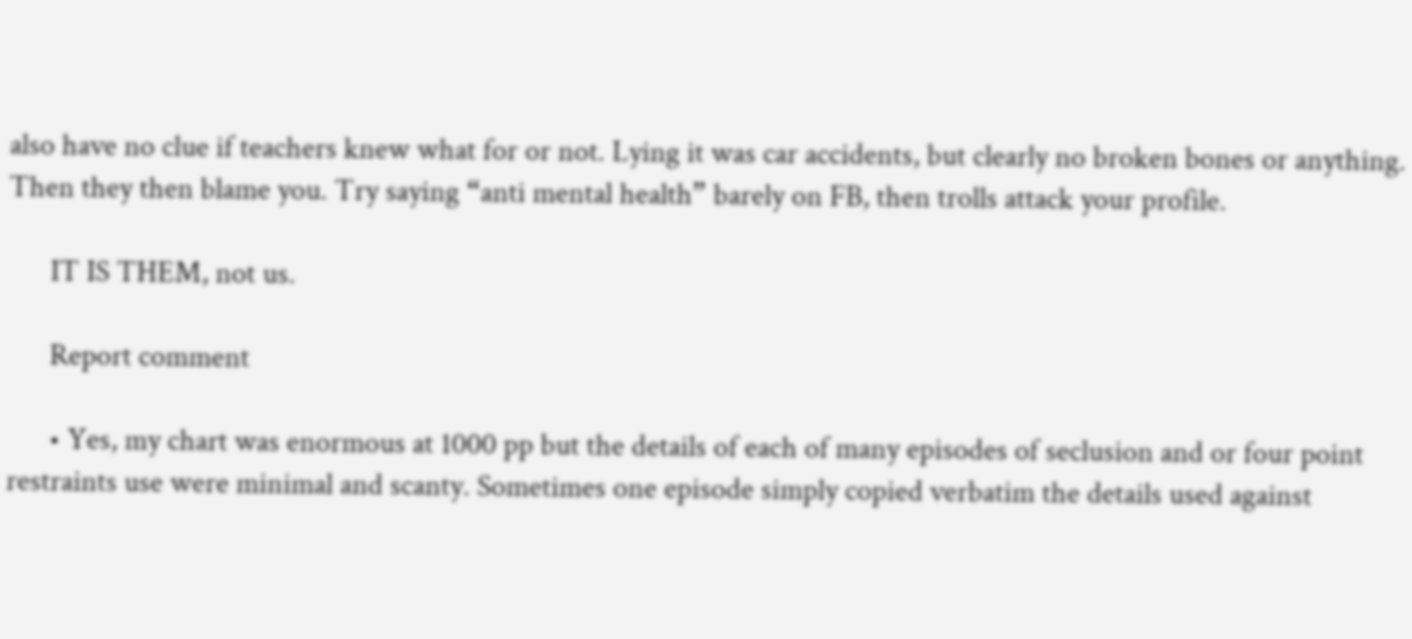also have no clue if teachers knew what for or not. Lying it was car accidents, but clearly no broken bones or anything. Then they then blame you. Try saying “anti mental health” barely on FB, then trolls attack your profile.

      IT IS THEM, not us.

      Report comment

      • Yes, my chart was enormous at 1000 pp but the details of each of many episodes of seclusion and or four point restraints use were minimal and scanty. Sometimes one episode simply copied verbatim the details used against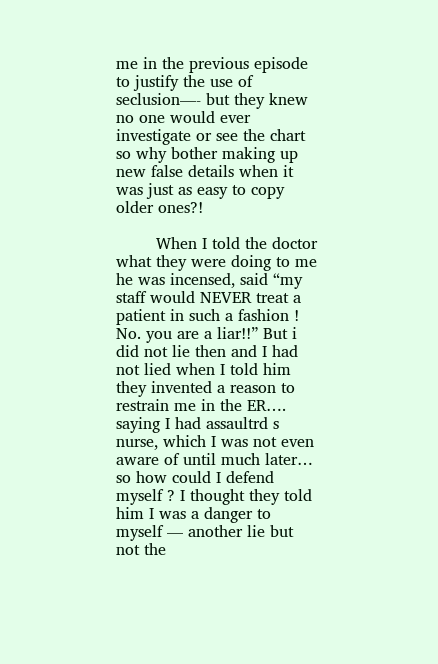me in the previous episode to justify the use of seclusion—- but they knew no one would ever investigate or see the chart so why bother making up new false details when it was just as easy to copy older ones?!

        When I told the doctor what they were doing to me he was incensed, said “my staff would NEVER treat a patient in such a fashion ! No. you are a liar!!” But i did not lie then and I had not lied when I told him they invented a reason to restrain me in the ER…. saying I had assaultrd s nurse, which I was not even aware of until much later… so how could I defend myself ? I thought they told him I was a danger to myself — another lie but not the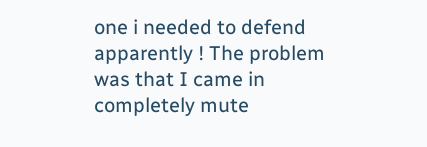one i needed to defend apparently ! The problem was that I came in completely mute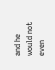and he would not even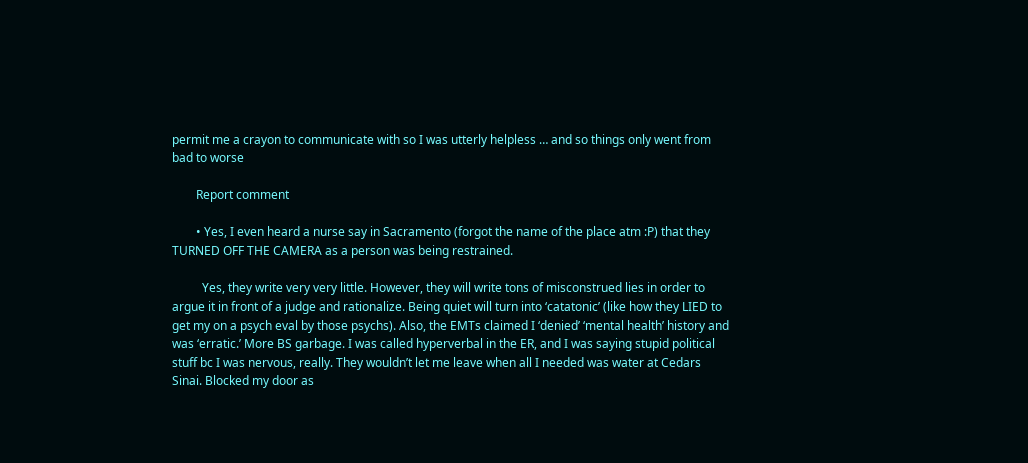permit me a crayon to communicate with so I was utterly helpless … and so things only went from bad to worse

        Report comment

        • Yes, I even heard a nurse say in Sacramento (forgot the name of the place atm :P) that they TURNED OFF THE CAMERA as a person was being restrained.

          Yes, they write very very little. However, they will write tons of misconstrued lies in order to argue it in front of a judge and rationalize. Being quiet will turn into ‘catatonic’ (like how they LIED to get my on a psych eval by those psychs). Also, the EMTs claimed I ‘denied’ ‘mental health’ history and was ‘erratic.’ More BS garbage. I was called hyperverbal in the ER, and I was saying stupid political stuff bc I was nervous, really. They wouldn’t let me leave when all I needed was water at Cedars Sinai. Blocked my door as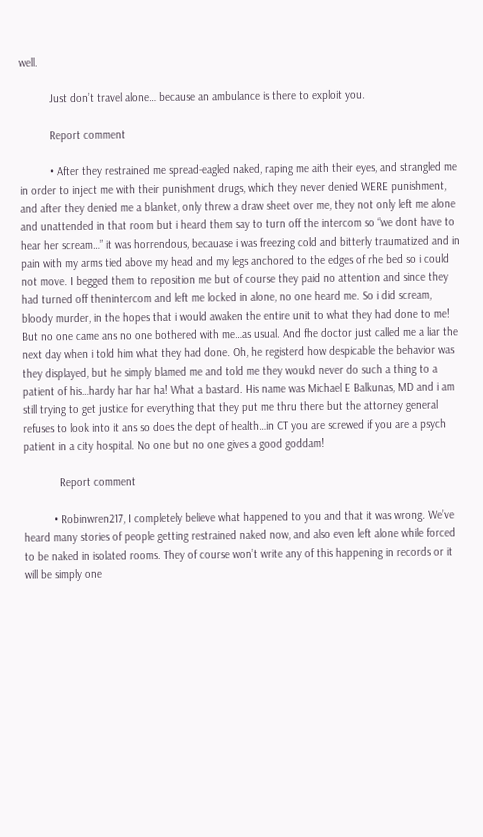well.

          Just don’t travel alone… because an ambulance is there to exploit you.

          Report comment

          • After they restrained me spread-eagled naked, raping me aith their eyes, and strangled me in order to inject me with their punishment drugs, which they never denied WERE punishment, and after they denied me a blanket, only threw a draw sheet over me, they not only left me alone and unattended in that room but i heard them say to turn off the intercom so “we dont have to hear her scream…” it was horrendous, becauase i was freezing cold and bitterly traumatized and in pain with my arms tied above my head and my legs anchored to the edges of rhe bed so i could not move. I begged them to reposition me but of course they paid no attention and since they had turned off thenintercom and left me locked in alone, no one heard me. So i did scream, bloody murder, in the hopes that i would awaken the entire unit to what they had done to me! But no one came ans no one bothered with me…as usual. And fhe doctor just called me a liar the next day when i told him what they had done. Oh, he registerd how despicable the behavior was they displayed, but he simply blamed me and told me they woukd never do such a thing to a patient of his…hardy har har ha! What a bastard. His name was Michael E Balkunas, MD and i am still trying to get justice for everything that they put me thru there but the attorney general refuses to look into it ans so does the dept of health…in CT you are screwed if you are a psych patient in a city hospital. No one but no one gives a good goddam!

            Report comment

          • Robinwren217, I completely believe what happened to you and that it was wrong. We’ve heard many stories of people getting restrained naked now, and also even left alone while forced to be naked in isolated rooms. They of course won’t write any of this happening in records or it will be simply one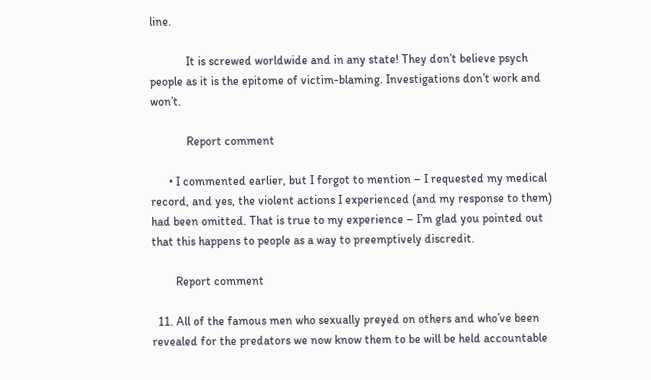line.

            It is screwed worldwide and in any state! They don’t believe psych people as it is the epitome of victim-blaming. Investigations don’t work and won’t.

            Report comment

      • I commented earlier, but I forgot to mention – I requested my medical record, and yes, the violent actions I experienced (and my response to them) had been omitted. That is true to my experience – I’m glad you pointed out that this happens to people as a way to preemptively discredit.

        Report comment

  11. All of the famous men who sexually preyed on others and who’ve been revealed for the predators we now know them to be will be held accountable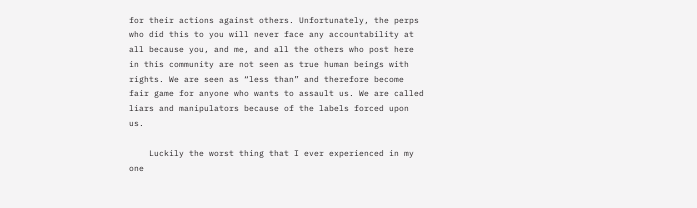for their actions against others. Unfortunately, the perps who did this to you will never face any accountability at all because you, and me, and all the others who post here in this community are not seen as true human beings with rights. We are seen as “less than” and therefore become fair game for anyone who wants to assault us. We are called liars and manipulators because of the labels forced upon us.

    Luckily the worst thing that I ever experienced in my one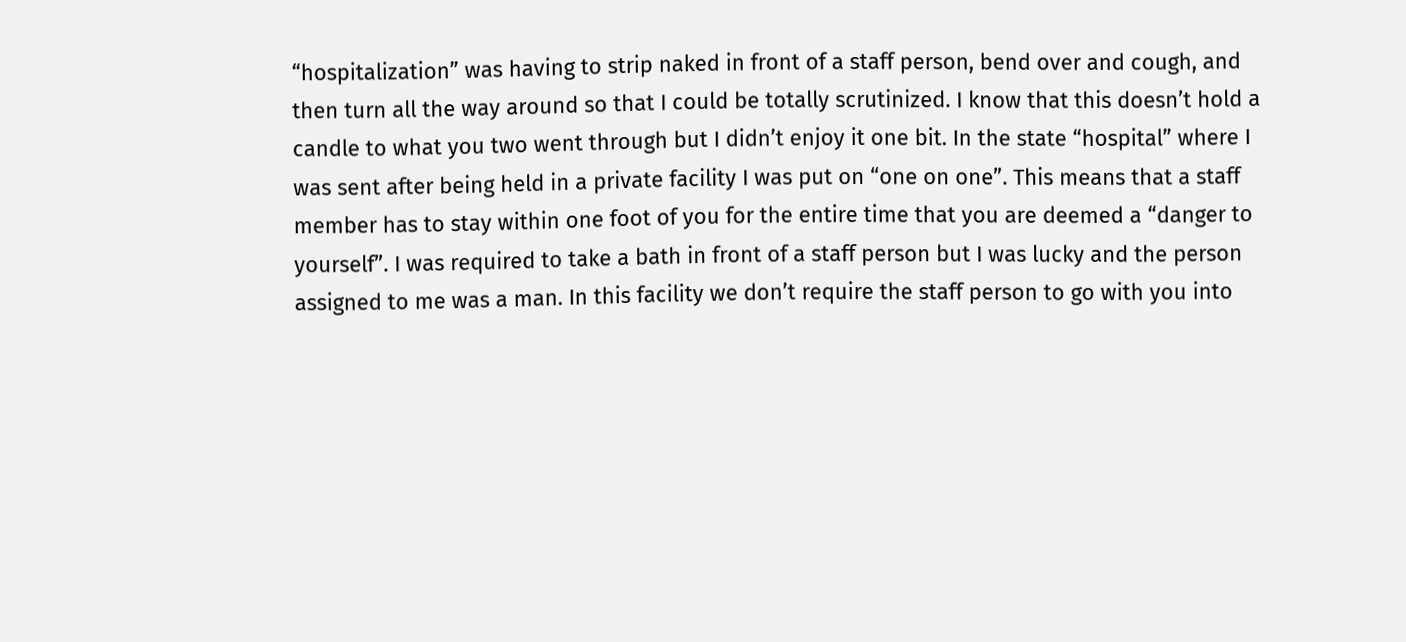“hospitalization” was having to strip naked in front of a staff person, bend over and cough, and then turn all the way around so that I could be totally scrutinized. I know that this doesn’t hold a candle to what you two went through but I didn’t enjoy it one bit. In the state “hospital” where I was sent after being held in a private facility I was put on “one on one”. This means that a staff member has to stay within one foot of you for the entire time that you are deemed a “danger to yourself”. I was required to take a bath in front of a staff person but I was lucky and the person assigned to me was a man. In this facility we don’t require the staff person to go with you into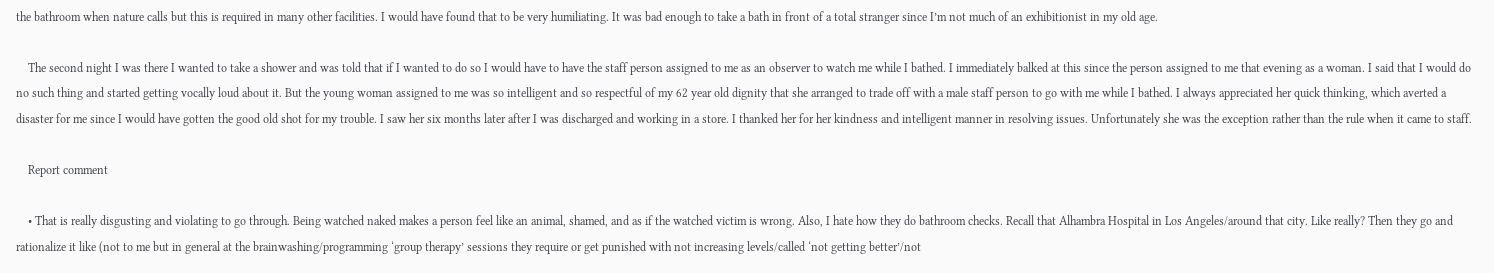the bathroom when nature calls but this is required in many other facilities. I would have found that to be very humiliating. It was bad enough to take a bath in front of a total stranger since I’m not much of an exhibitionist in my old age.

    The second night I was there I wanted to take a shower and was told that if I wanted to do so I would have to have the staff person assigned to me as an observer to watch me while I bathed. I immediately balked at this since the person assigned to me that evening as a woman. I said that I would do no such thing and started getting vocally loud about it. But the young woman assigned to me was so intelligent and so respectful of my 62 year old dignity that she arranged to trade off with a male staff person to go with me while I bathed. I always appreciated her quick thinking, which averted a disaster for me since I would have gotten the good old shot for my trouble. I saw her six months later after I was discharged and working in a store. I thanked her for her kindness and intelligent manner in resolving issues. Unfortunately she was the exception rather than the rule when it came to staff.

    Report comment

    • That is really disgusting and violating to go through. Being watched naked makes a person feel like an animal, shamed, and as if the watched victim is wrong. Also, I hate how they do bathroom checks. Recall that Alhambra Hospital in Los Angeles/around that city. Like really? Then they go and rationalize it like (not to me but in general at the brainwashing/programming ‘group therapy’ sessions they require or get punished with not increasing levels/called ‘not getting better’/not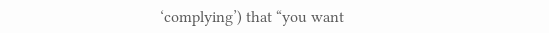‘complying’) that “you want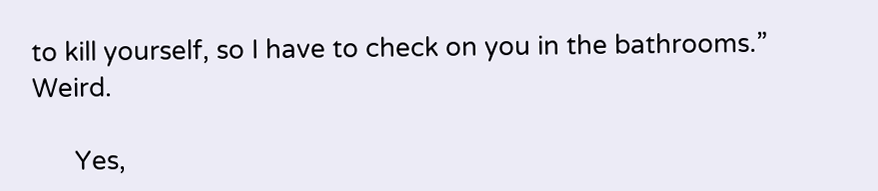to kill yourself, so I have to check on you in the bathrooms.” Weird.

      Yes,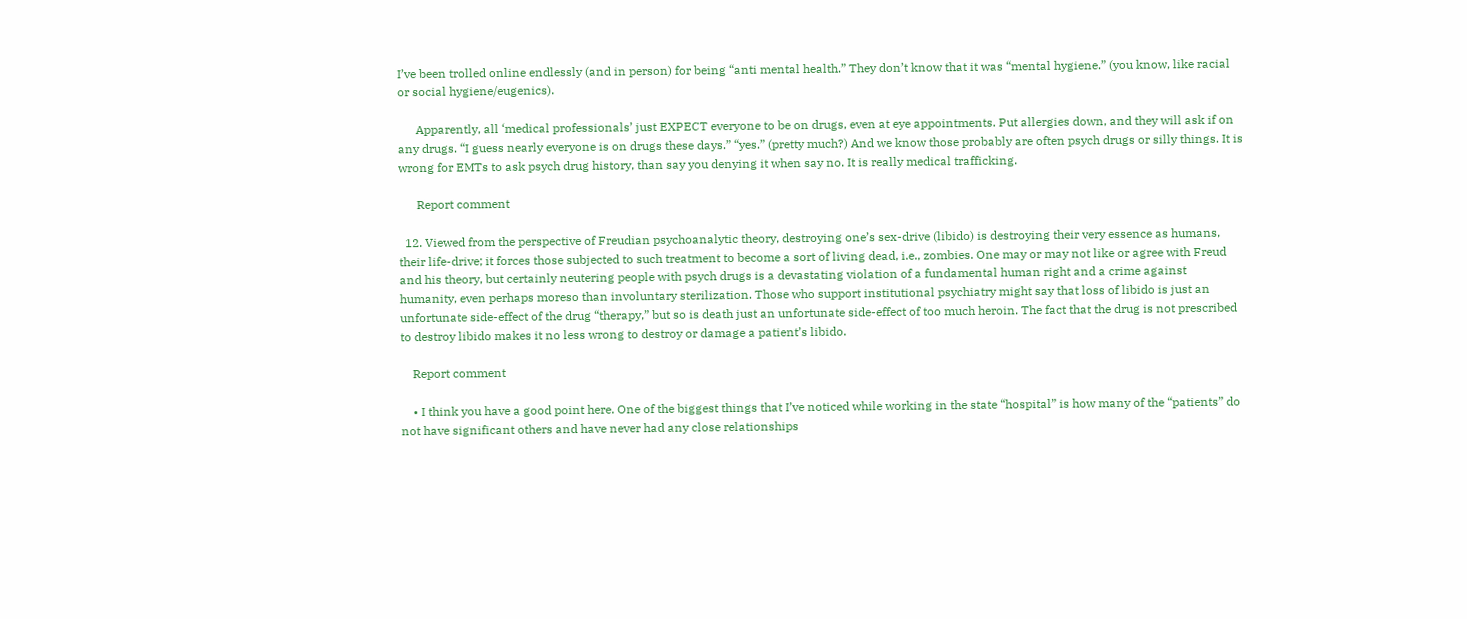I’ve been trolled online endlessly (and in person) for being “anti mental health.” They don’t know that it was “mental hygiene.” (you know, like racial or social hygiene/eugenics).

      Apparently, all ‘medical professionals’ just EXPECT everyone to be on drugs, even at eye appointments. Put allergies down, and they will ask if on any drugs. “I guess nearly everyone is on drugs these days.” “yes.” (pretty much?) And we know those probably are often psych drugs or silly things. It is wrong for EMTs to ask psych drug history, than say you denying it when say no. It is really medical trafficking.

      Report comment

  12. Viewed from the perspective of Freudian psychoanalytic theory, destroying one’s sex-drive (libido) is destroying their very essence as humans, their life-drive; it forces those subjected to such treatment to become a sort of living dead, i.e., zombies. One may or may not like or agree with Freud and his theory, but certainly neutering people with psych drugs is a devastating violation of a fundamental human right and a crime against humanity, even perhaps moreso than involuntary sterilization. Those who support institutional psychiatry might say that loss of libido is just an unfortunate side-effect of the drug “therapy,” but so is death just an unfortunate side-effect of too much heroin. The fact that the drug is not prescribed to destroy libido makes it no less wrong to destroy or damage a patient’s libido.

    Report comment

    • I think you have a good point here. One of the biggest things that I’ve noticed while working in the state “hospital” is how many of the “patients” do not have significant others and have never had any close relationships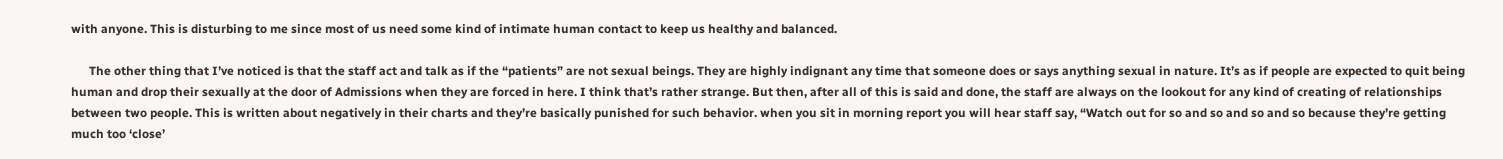with anyone. This is disturbing to me since most of us need some kind of intimate human contact to keep us healthy and balanced.

      The other thing that I’ve noticed is that the staff act and talk as if the “patients” are not sexual beings. They are highly indignant any time that someone does or says anything sexual in nature. It’s as if people are expected to quit being human and drop their sexually at the door of Admissions when they are forced in here. I think that’s rather strange. But then, after all of this is said and done, the staff are always on the lookout for any kind of creating of relationships between two people. This is written about negatively in their charts and they’re basically punished for such behavior. when you sit in morning report you will hear staff say, “Watch out for so and so and so and so because they’re getting much too ‘close’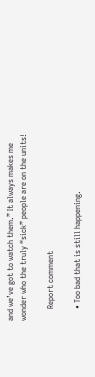and we’ve got to watch them.” It always makes me wonder who the truly “sick” people are on the units!

      Report comment

      • Too bad that is still happening.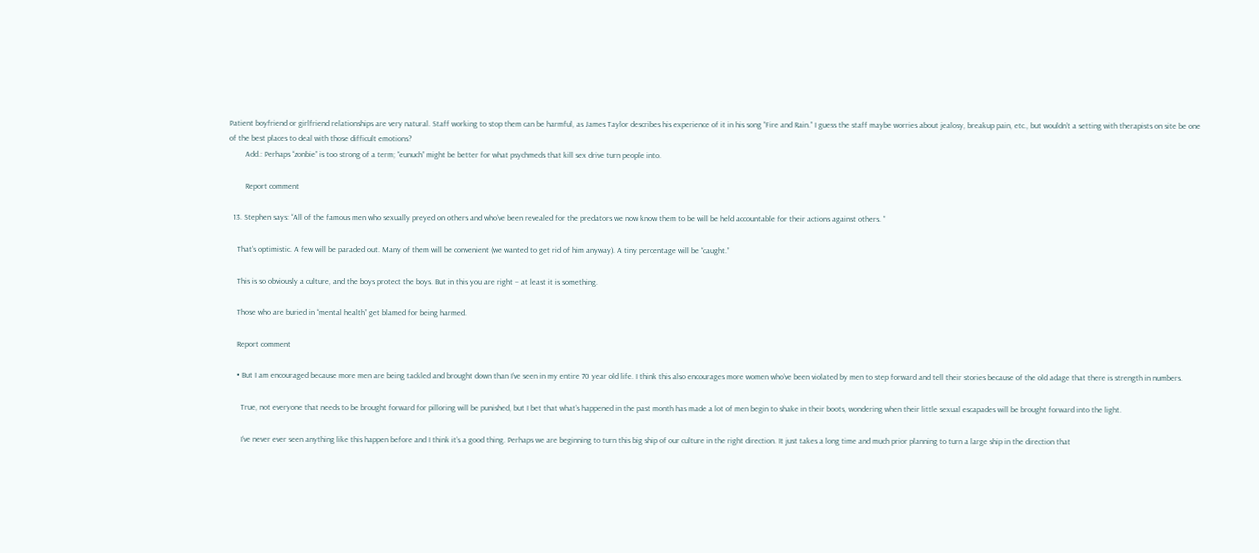Patient boyfriend or girlfriend relationships are very natural. Staff working to stop them can be harmful, as James Taylor describes his experience of it in his song “Fire and Rain.” I guess the staff maybe worries about jealosy, breakup pain, etc., but wouldn’t a setting with therapists on site be one of the best places to deal with those difficult emotions?
        Add.: Perhaps “zonbie” is too strong of a term; “eunuch” might be better for what psychmeds that kill sex drive turn people into.

        Report comment

  13. Stephen says: “All of the famous men who sexually preyed on others and who’ve been revealed for the predators we now know them to be will be held accountable for their actions against others. ”

    That’s optimistic. A few will be paraded out. Many of them will be convenient (we wanted to get rid of him anyway). A tiny percentage will be “caught.”

    This is so obviously a culture, and the boys protect the boys. But in this you are right – at least it is something.

    Those who are buried in “mental health” get blamed for being harmed.

    Report comment

    • But I am encouraged because more men are being tackled and brought down than I’ve seen in my entire 70 year old life. I think this also encourages more women who’ve been violated by men to step forward and tell their stories because of the old adage that there is strength in numbers.

      True, not everyone that needs to be brought forward for pilloring will be punished, but I bet that what’s happened in the past month has made a lot of men begin to shake in their boots, wondering when their little sexual escapades will be brought forward into the light.

      I’ve never ever seen anything like this happen before and I think it’s a good thing. Perhaps we are beginning to turn this big ship of our culture in the right direction. It just takes a long time and much prior planning to turn a large ship in the direction that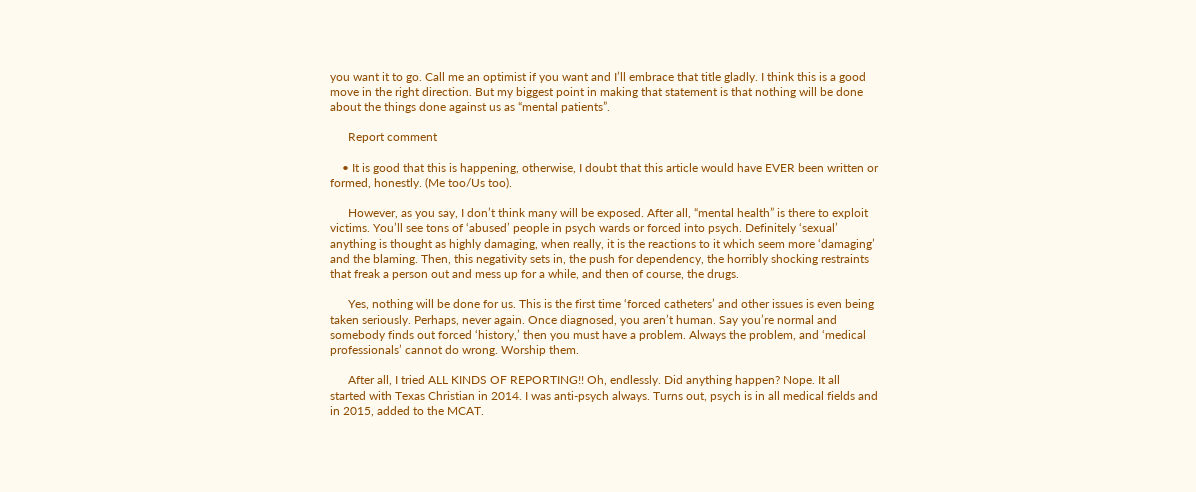you want it to go. Call me an optimist if you want and I’ll embrace that title gladly. I think this is a good move in the right direction. But my biggest point in making that statement is that nothing will be done about the things done against us as “mental patients”.

      Report comment

    • It is good that this is happening, otherwise, I doubt that this article would have EVER been written or formed, honestly. (Me too/Us too).

      However, as you say, I don’t think many will be exposed. After all, “mental health” is there to exploit victims. You’ll see tons of ‘abused’ people in psych wards or forced into psych. Definitely ‘sexual’ anything is thought as highly damaging, when really, it is the reactions to it which seem more ‘damaging’ and the blaming. Then, this negativity sets in, the push for dependency, the horribly shocking restraints that freak a person out and mess up for a while, and then of course, the drugs.

      Yes, nothing will be done for us. This is the first time ‘forced catheters’ and other issues is even being taken seriously. Perhaps, never again. Once diagnosed, you aren’t human. Say you’re normal and somebody finds out forced ‘history,’ then you must have a problem. Always the problem, and ‘medical professionals’ cannot do wrong. Worship them.

      After all, I tried ALL KINDS OF REPORTING!! Oh, endlessly. Did anything happen? Nope. It all started with Texas Christian in 2014. I was anti-psych always. Turns out, psych is in all medical fields and in 2015, added to the MCAT.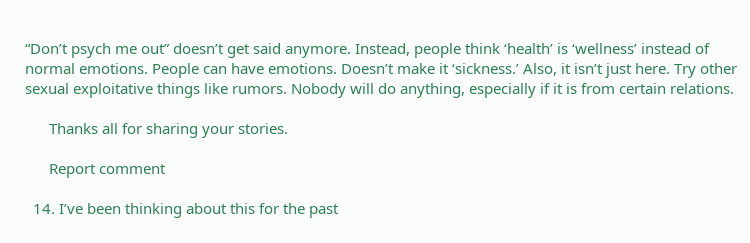“Don’t psych me out” doesn’t get said anymore. Instead, people think ‘health’ is ‘wellness’ instead of normal emotions. People can have emotions. Doesn’t make it ‘sickness.’ Also, it isn’t just here. Try other sexual exploitative things like rumors. Nobody will do anything, especially if it is from certain relations.

      Thanks all for sharing your stories.

      Report comment

  14. I’ve been thinking about this for the past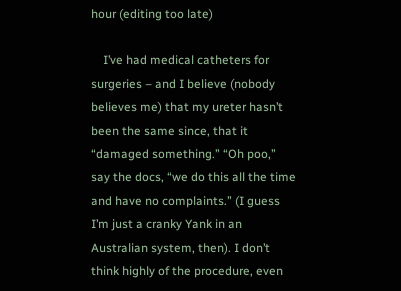hour (editing too late)

    I’ve had medical catheters for surgeries – and I believe (nobody believes me) that my ureter hasn’t been the same since, that it “damaged something.” “Oh poo,” say the docs, “we do this all the time and have no complaints.” (I guess I’m just a cranky Yank in an Australian system, then). I don’t think highly of the procedure, even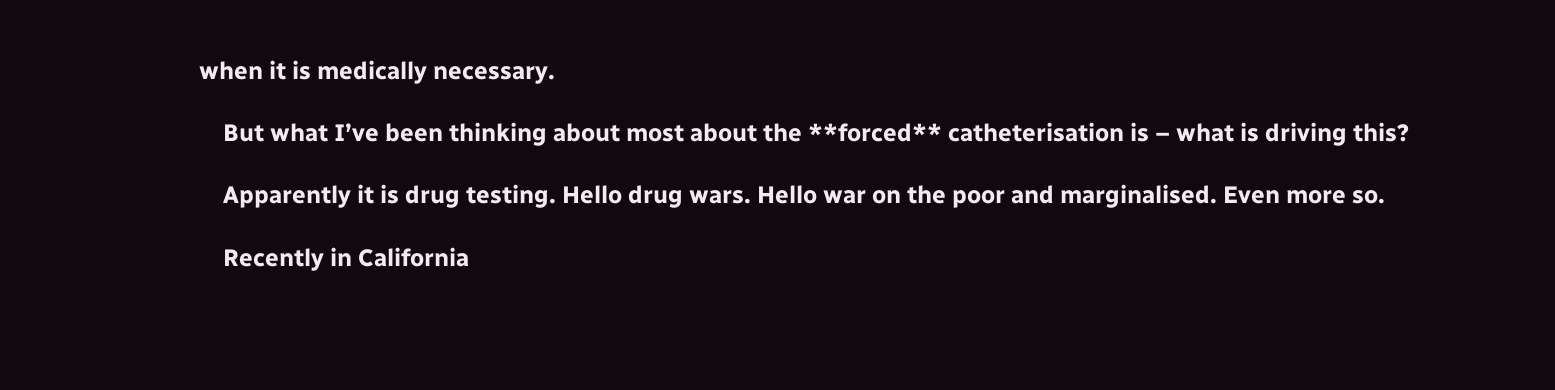when it is medically necessary.

    But what I’ve been thinking about most about the **forced** catheterisation is – what is driving this?

    Apparently it is drug testing. Hello drug wars. Hello war on the poor and marginalised. Even more so.

    Recently in California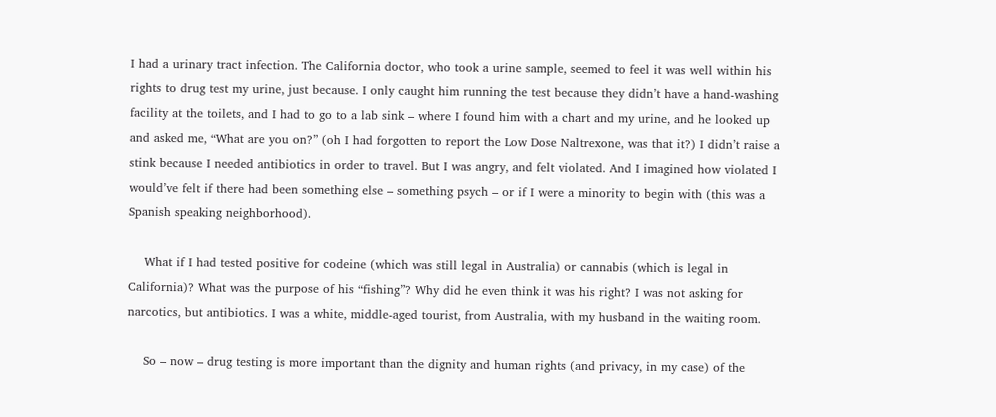I had a urinary tract infection. The California doctor, who took a urine sample, seemed to feel it was well within his rights to drug test my urine, just because. I only caught him running the test because they didn’t have a hand-washing facility at the toilets, and I had to go to a lab sink – where I found him with a chart and my urine, and he looked up and asked me, “What are you on?” (oh I had forgotten to report the Low Dose Naltrexone, was that it?) I didn’t raise a stink because I needed antibiotics in order to travel. But I was angry, and felt violated. And I imagined how violated I would’ve felt if there had been something else – something psych – or if I were a minority to begin with (this was a Spanish speaking neighborhood).

    What if I had tested positive for codeine (which was still legal in Australia) or cannabis (which is legal in California)? What was the purpose of his “fishing”? Why did he even think it was his right? I was not asking for narcotics, but antibiotics. I was a white, middle-aged tourist, from Australia, with my husband in the waiting room.

    So – now – drug testing is more important than the dignity and human rights (and privacy, in my case) of the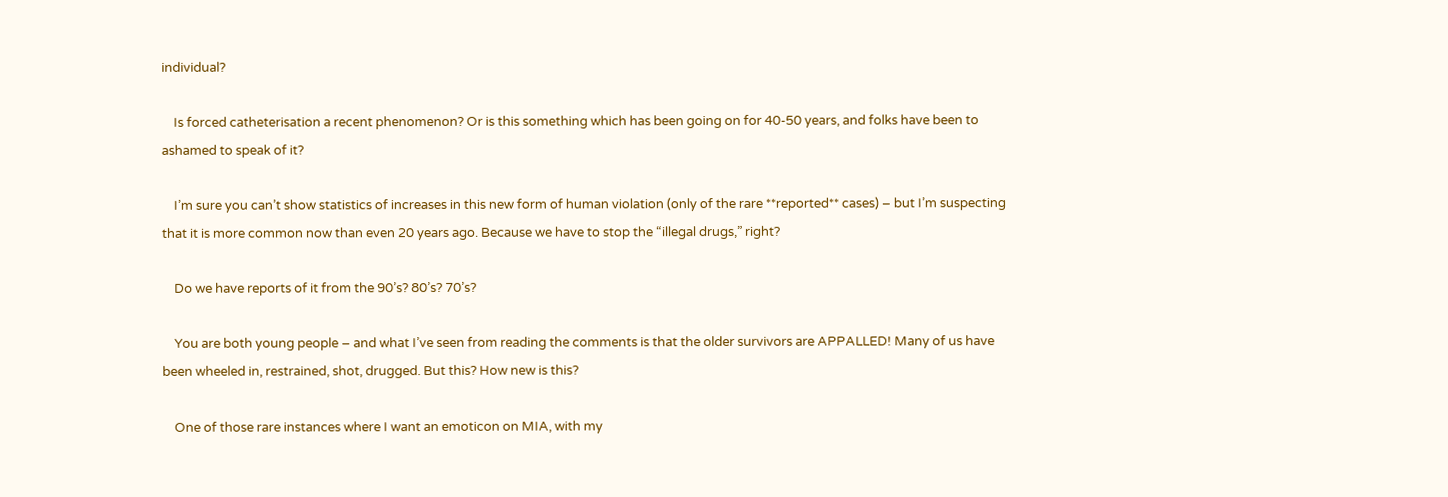individual?

    Is forced catheterisation a recent phenomenon? Or is this something which has been going on for 40-50 years, and folks have been to ashamed to speak of it?

    I’m sure you can’t show statistics of increases in this new form of human violation (only of the rare **reported** cases) – but I’m suspecting that it is more common now than even 20 years ago. Because we have to stop the “illegal drugs,” right?

    Do we have reports of it from the 90’s? 80’s? 70’s?

    You are both young people – and what I’ve seen from reading the comments is that the older survivors are APPALLED! Many of us have been wheeled in, restrained, shot, drugged. But this? How new is this?

    One of those rare instances where I want an emoticon on MIA, with my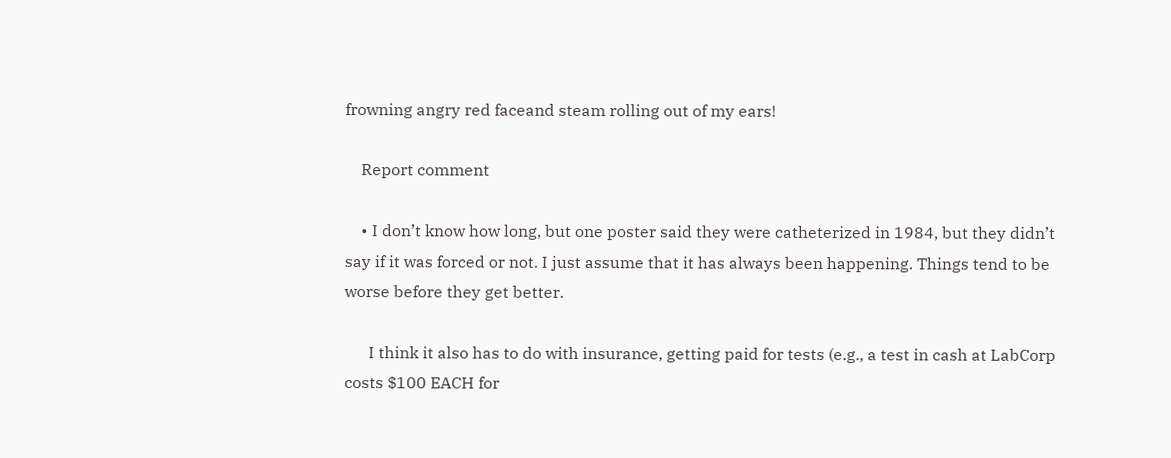frowning angry red faceand steam rolling out of my ears!

    Report comment

    • I don’t know how long, but one poster said they were catheterized in 1984, but they didn’t say if it was forced or not. I just assume that it has always been happening. Things tend to be worse before they get better.

      I think it also has to do with insurance, getting paid for tests (e.g., a test in cash at LabCorp costs $100 EACH for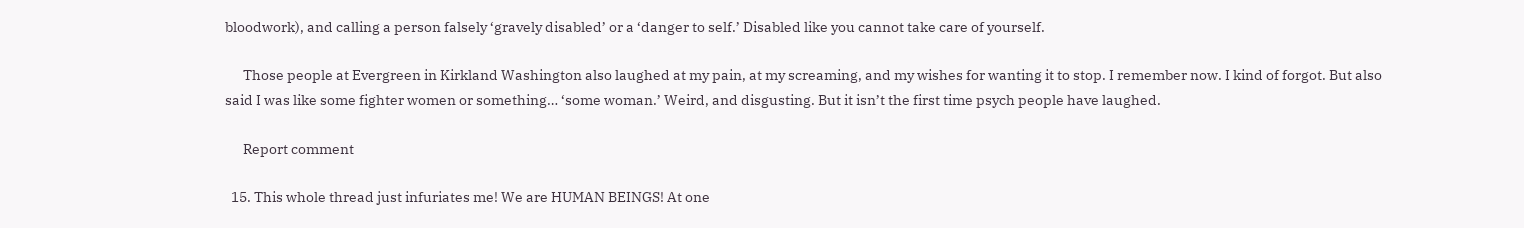bloodwork), and calling a person falsely ‘gravely disabled’ or a ‘danger to self.’ Disabled like you cannot take care of yourself.

      Those people at Evergreen in Kirkland Washington also laughed at my pain, at my screaming, and my wishes for wanting it to stop. I remember now. I kind of forgot. But also said I was like some fighter women or something… ‘some woman.’ Weird, and disgusting. But it isn’t the first time psych people have laughed.

      Report comment

  15. This whole thread just infuriates me! We are HUMAN BEINGS! At one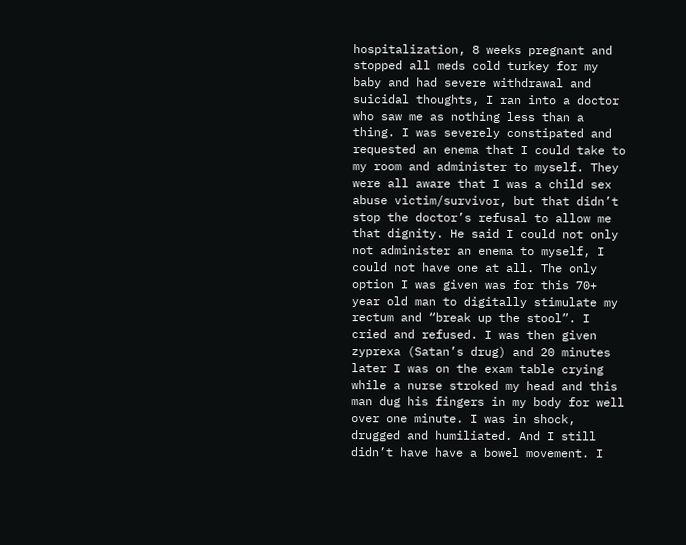hospitalization, 8 weeks pregnant and stopped all meds cold turkey for my baby and had severe withdrawal and suicidal thoughts, I ran into a doctor who saw me as nothing less than a thing. I was severely constipated and requested an enema that I could take to my room and administer to myself. They were all aware that I was a child sex abuse victim/survivor, but that didn’t stop the doctor’s refusal to allow me that dignity. He said I could not only not administer an enema to myself, I could not have one at all. The only option I was given was for this 70+ year old man to digitally stimulate my rectum and “break up the stool”. I cried and refused. I was then given zyprexa (Satan’s drug) and 20 minutes later I was on the exam table crying while a nurse stroked my head and this man dug his fingers in my body for well over one minute. I was in shock, drugged and humiliated. And I still didn’t have have a bowel movement. I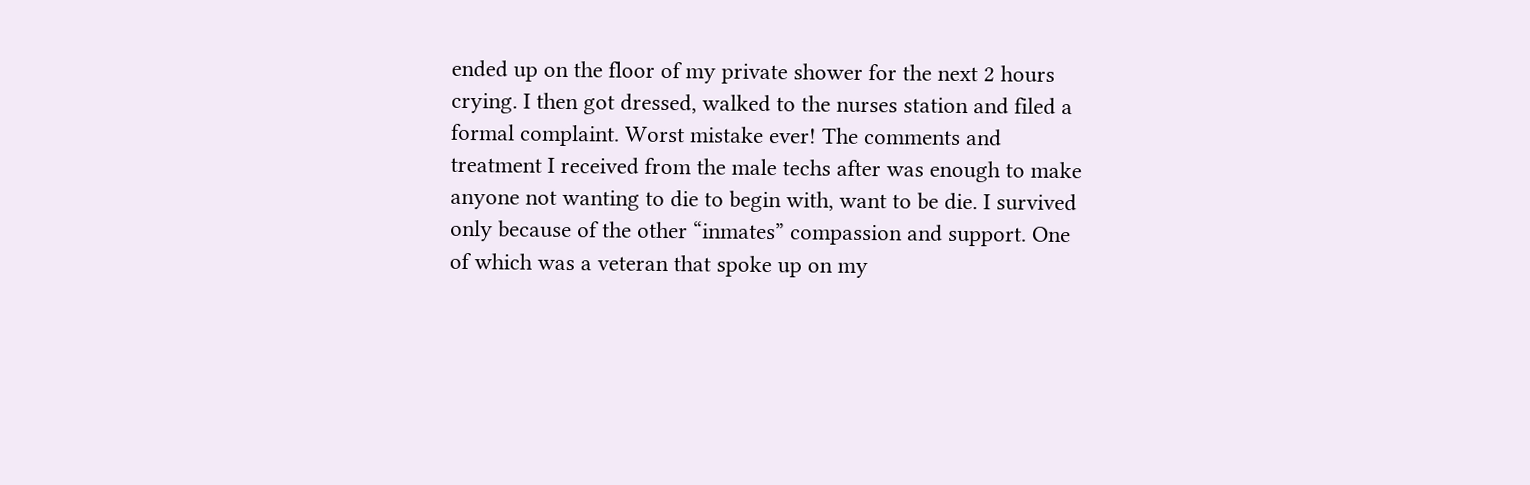ended up on the floor of my private shower for the next 2 hours crying. I then got dressed, walked to the nurses station and filed a formal complaint. Worst mistake ever! The comments and treatment I received from the male techs after was enough to make anyone not wanting to die to begin with, want to be die. I survived only because of the other “inmates” compassion and support. One of which was a veteran that spoke up on my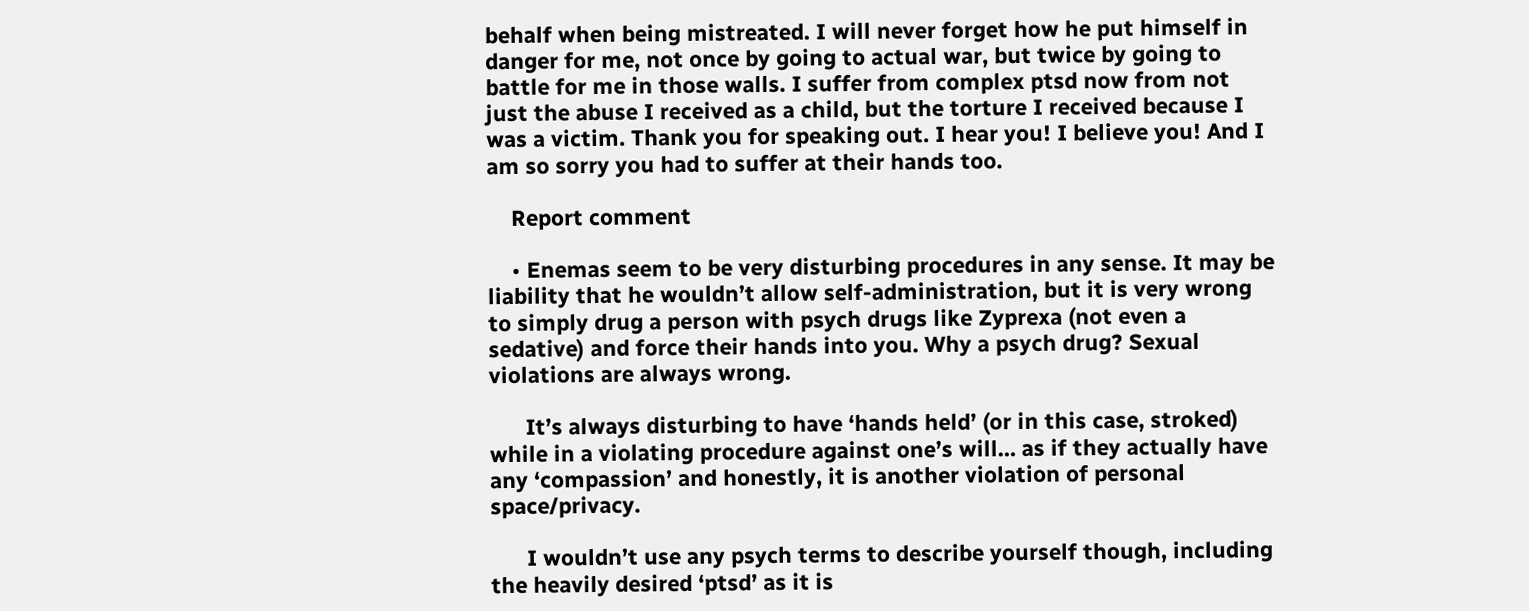behalf when being mistreated. I will never forget how he put himself in danger for me, not once by going to actual war, but twice by going to battle for me in those walls. I suffer from complex ptsd now from not just the abuse I received as a child, but the torture I received because I was a victim. Thank you for speaking out. I hear you! I believe you! And I am so sorry you had to suffer at their hands too.

    Report comment

    • Enemas seem to be very disturbing procedures in any sense. It may be liability that he wouldn’t allow self-administration, but it is very wrong to simply drug a person with psych drugs like Zyprexa (not even a sedative) and force their hands into you. Why a psych drug? Sexual violations are always wrong.

      It’s always disturbing to have ‘hands held’ (or in this case, stroked) while in a violating procedure against one’s will… as if they actually have any ‘compassion’ and honestly, it is another violation of personal space/privacy.

      I wouldn’t use any psych terms to describe yourself though, including the heavily desired ‘ptsd’ as it is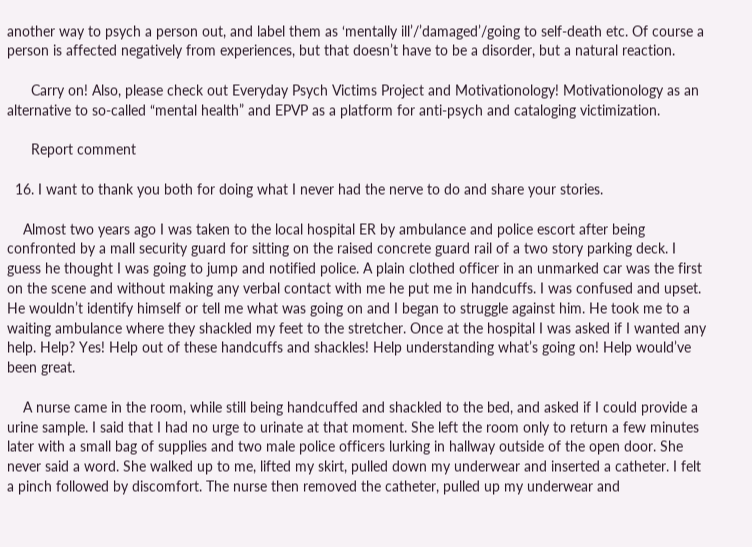another way to psych a person out, and label them as ‘mentally ill’/’damaged’/going to self-death etc. Of course a person is affected negatively from experiences, but that doesn’t have to be a disorder, but a natural reaction.

      Carry on! Also, please check out Everyday Psych Victims Project and Motivationology! Motivationology as an alternative to so-called “mental health” and EPVP as a platform for anti-psych and cataloging victimization.

      Report comment

  16. I want to thank you both for doing what I never had the nerve to do and share your stories.

    Almost two years ago I was taken to the local hospital ER by ambulance and police escort after being confronted by a mall security guard for sitting on the raised concrete guard rail of a two story parking deck. I guess he thought I was going to jump and notified police. A plain clothed officer in an unmarked car was the first on the scene and without making any verbal contact with me he put me in handcuffs. I was confused and upset. He wouldn’t identify himself or tell me what was going on and I began to struggle against him. He took me to a waiting ambulance where they shackled my feet to the stretcher. Once at the hospital I was asked if I wanted any help. Help? Yes! Help out of these handcuffs and shackles! Help understanding what’s going on! Help would’ve been great.

    A nurse came in the room, while still being handcuffed and shackled to the bed, and asked if I could provide a urine sample. I said that I had no urge to urinate at that moment. She left the room only to return a few minutes later with a small bag of supplies and two male police officers lurking in hallway outside of the open door. She never said a word. She walked up to me, lifted my skirt, pulled down my underwear and inserted a catheter. I felt a pinch followed by discomfort. The nurse then removed the catheter, pulled up my underwear and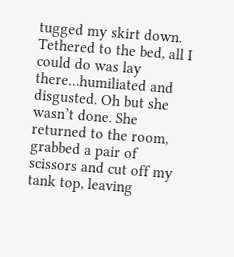tugged my skirt down. Tethered to the bed, all I could do was lay there…humiliated and disgusted. Oh but she wasn’t done. She returned to the room, grabbed a pair of scissors and cut off my tank top, leaving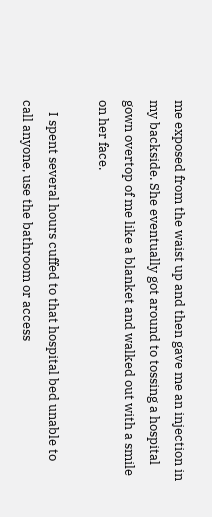me exposed from the waist up and then gave me an injection in my backside. She eventually got around to tossing a hospital gown overtop of me like a blanket and walked out with a smile on her face.

    I spent several hours cuffed to that hospital bed unable to call anyone, use the bathroom or access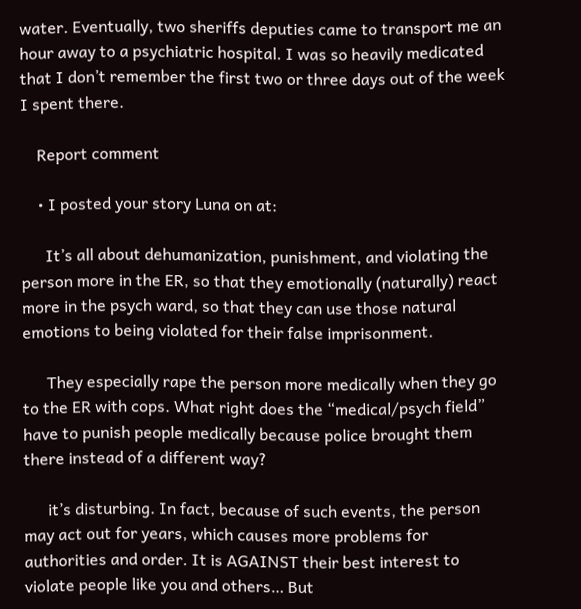water. Eventually, two sheriffs deputies came to transport me an hour away to a psychiatric hospital. I was so heavily medicated that I don’t remember the first two or three days out of the week I spent there.

    Report comment

    • I posted your story Luna on at:

      It’s all about dehumanization, punishment, and violating the person more in the ER, so that they emotionally (naturally) react more in the psych ward, so that they can use those natural emotions to being violated for their false imprisonment.

      They especially rape the person more medically when they go to the ER with cops. What right does the “medical/psych field” have to punish people medically because police brought them there instead of a different way?

      it’s disturbing. In fact, because of such events, the person may act out for years, which causes more problems for authorities and order. It is AGAINST their best interest to violate people like you and others… But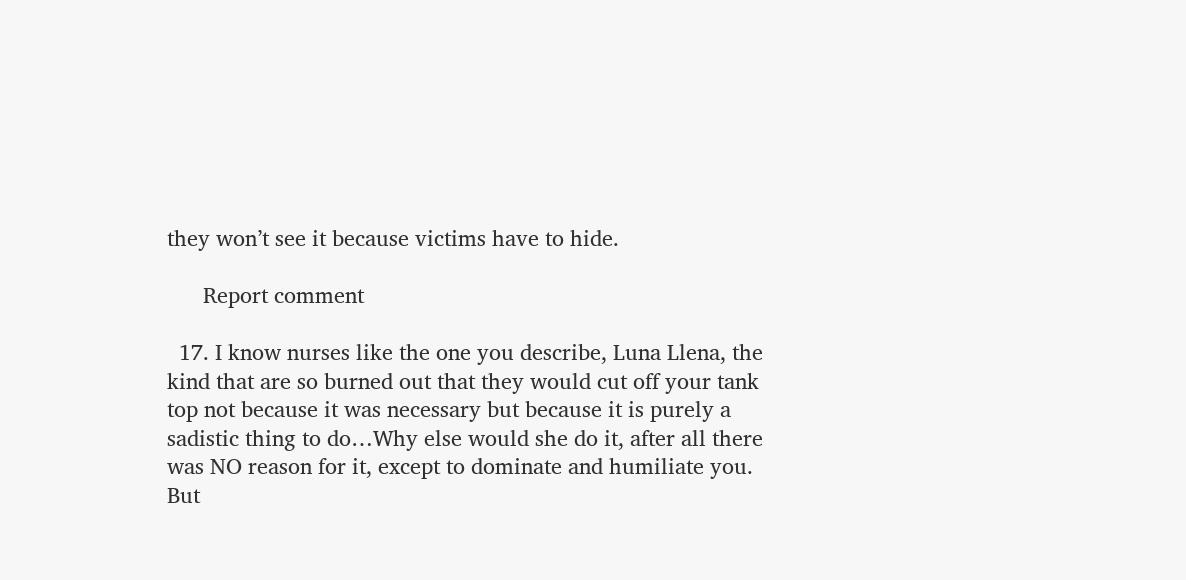they won’t see it because victims have to hide.

      Report comment

  17. I know nurses like the one you describe, Luna Llena, the kind that are so burned out that they would cut off your tank top not because it was necessary but because it is purely a sadistic thing to do…Why else would she do it, after all there was NO reason for it, except to dominate and humiliate you. But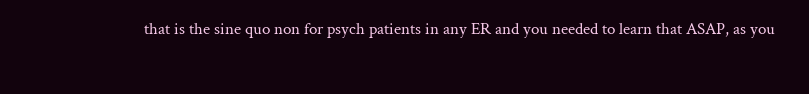that is the sine quo non for psych patients in any ER and you needed to learn that ASAP, as you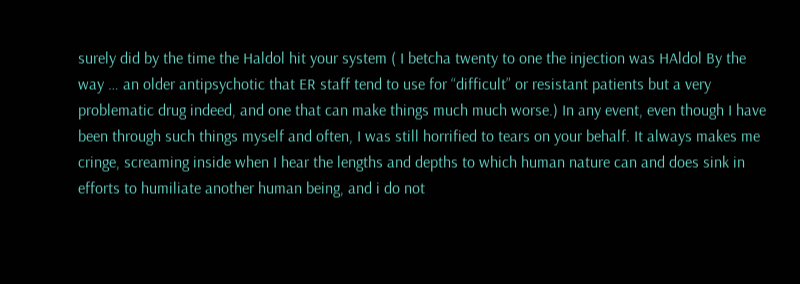surely did by the time the Haldol hit your system ( I betcha twenty to one the injection was HAldol By the way … an older antipsychotic that ER staff tend to use for “difficult” or resistant patients but a very problematic drug indeed, and one that can make things much much worse.) In any event, even though I have been through such things myself and often, I was still horrified to tears on your behalf. It always makes me cringe, screaming inside when I hear the lengths and depths to which human nature can and does sink in efforts to humiliate another human being, and i do not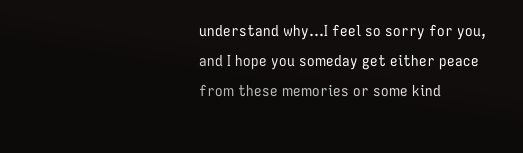understand why…I feel so sorry for you, and I hope you someday get either peace from these memories or some kind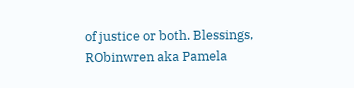of justice or both. Blessings, RObinwren aka Pamela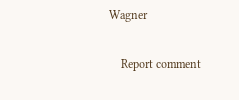Wagner

    Report comment